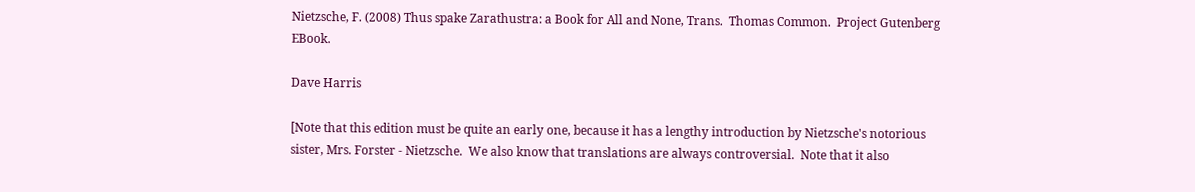Nietzsche, F. (2008) Thus spake Zarathustra: a Book for All and None, Trans.  Thomas Common.  Project Gutenberg EBook.

Dave Harris

[Note that this edition must be quite an early one, because it has a lengthy introduction by Nietzsche's notorious sister, Mrs. Forster - Nietzsche.  We also know that translations are always controversial.  Note that it also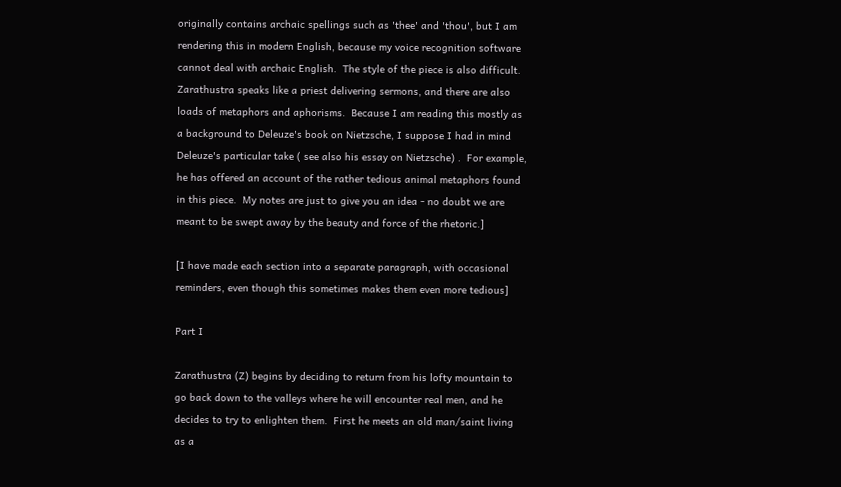originally contains archaic spellings such as 'thee' and 'thou', but I am rendering this in modern English, because my voice recognition software cannot deal with archaic English.  The style of the piece is also difficult.  Zarathustra speaks like a priest delivering sermons, and there are also loads of metaphors and aphorisms.  Because I am reading this mostly as a background to Deleuze's book on Nietzsche, I suppose I had in mind Deleuze's particular take ( see also his essay on Nietzsche) .  For example, he has offered an account of the rather tedious animal metaphors found in this piece.  My notes are just to give you an idea - no doubt we are meant to be swept away by the beauty and force of the rhetoric.]

[I have made each section into a separate paragraph, with occasional reminders, even though this sometimes makes them even more tedious]

Part I

Zarathustra (Z) begins by deciding to return from his lofty mountain to go back down to the valleys where he will encounter real men, and he decides to try to enlighten them.  First he meets an old man/saint living as a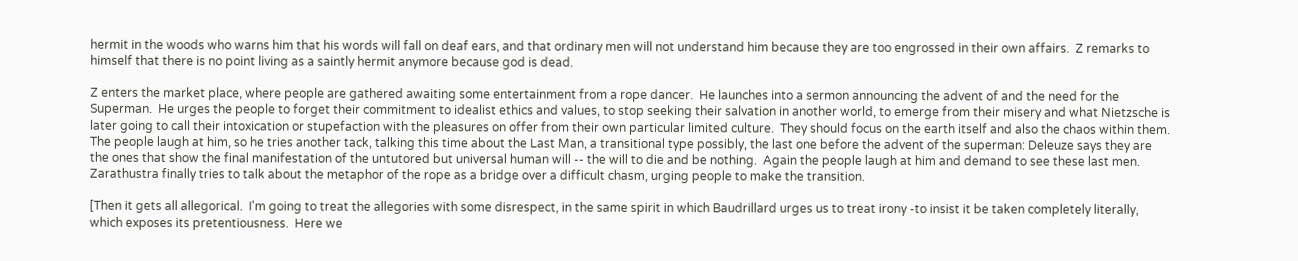hermit in the woods who warns him that his words will fall on deaf ears, and that ordinary men will not understand him because they are too engrossed in their own affairs.  Z remarks to himself that there is no point living as a saintly hermit anymore because god is dead.

Z enters the market place, where people are gathered awaiting some entertainment from a rope dancer.  He launches into a sermon announcing the advent of and the need for the Superman.  He urges the people to forget their commitment to idealist ethics and values, to stop seeking their salvation in another world, to emerge from their misery and what Nietzsche is later going to call their intoxication or stupefaction with the pleasures on offer from their own particular limited culture.  They should focus on the earth itself and also the chaos within them.  The people laugh at him, so he tries another tack, talking this time about the Last Man, a transitional type possibly, the last one before the advent of the superman: Deleuze says they are the ones that show the final manifestation of the untutored but universal human will -- the will to die and be nothing.  Again the people laugh at him and demand to see these last men.  Zarathustra finally tries to talk about the metaphor of the rope as a bridge over a difficult chasm, urging people to make the transition.

[Then it gets all allegorical.  I'm going to treat the allegories with some disrespect, in the same spirit in which Baudrillard urges us to treat irony -to insist it be taken completely literally, which exposes its pretentiousness.  Here we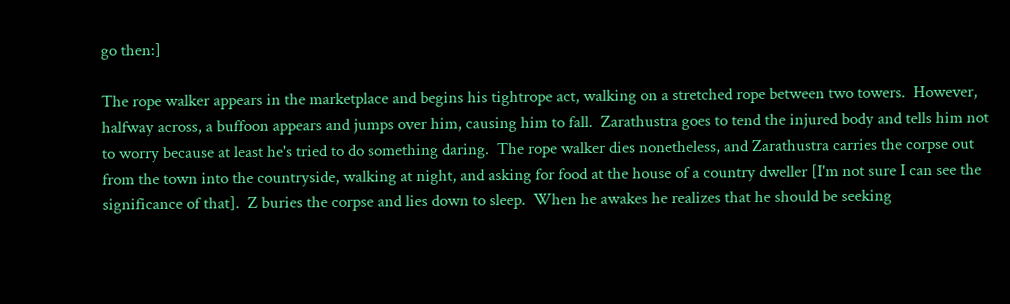go then:]

The rope walker appears in the marketplace and begins his tightrope act, walking on a stretched rope between two towers.  However, halfway across, a buffoon appears and jumps over him, causing him to fall.  Zarathustra goes to tend the injured body and tells him not to worry because at least he's tried to do something daring.  The rope walker dies nonetheless, and Zarathustra carries the corpse out from the town into the countryside, walking at night, and asking for food at the house of a country dweller [I'm not sure I can see the significance of that].  Z buries the corpse and lies down to sleep.  When he awakes he realizes that he should be seeking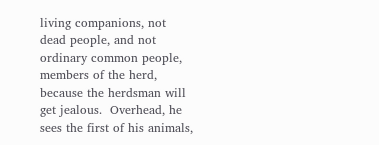living companions, not dead people, and not ordinary common people, members of the herd, because the herdsman will get jealous.  Overhead, he sees the first of his animals,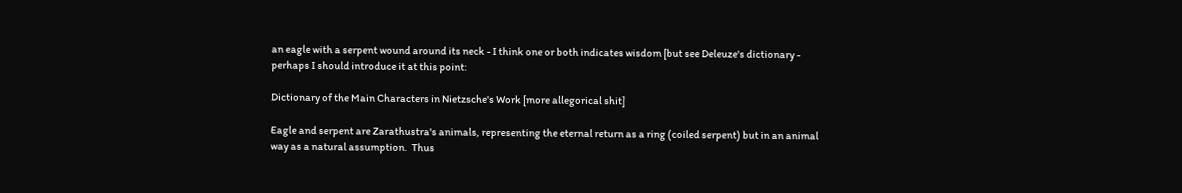an eagle with a serpent wound around its neck - I think one or both indicates wisdom [but see Deleuze's dictionary - perhaps I should introduce it at this point:

Dictionary of the Main Characters in Nietzsche's Work [more allegorical shit]

Eagle and serpent are Zarathustra's animals, representing the eternal return as a ring (coiled serpent) but in an animal way as a natural assumption.  Thus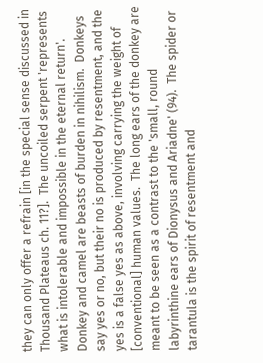they can only offer a refrain [in the special sense discussed in Thousand Plateaus ch. 11?].  The uncoiled serpent 'represents what is intolerable and impossible in the eternal return'.  Donkey and camel are beasts of burden in nihilism.  Donkeys say yes or no, but their no is produced by resentment, and the yes is a false yes as above, involving carrying the weight of [conventional] human values.  The long ears of the donkey are meant to be seen as a contrast to the 'small, round labyrinthine ears of Dionysus and Ariadne' (94).  The spider or tarantula is the spirit of resentment and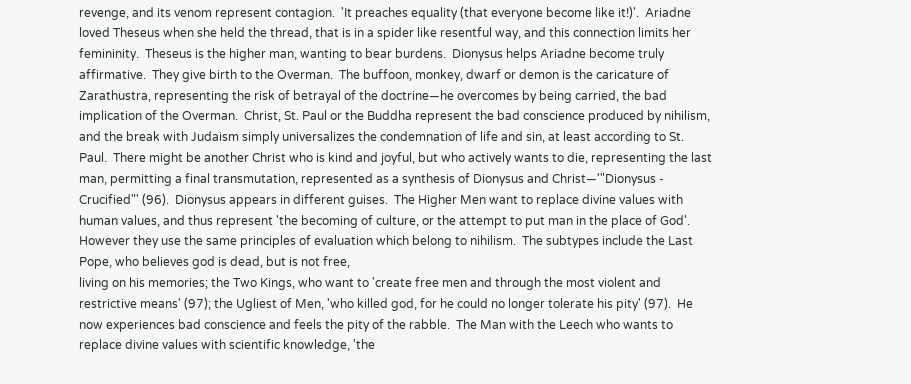revenge, and its venom represent contagion.  'It preaches equality (that everyone become like it!)'.  Ariadne loved Theseus when she held the thread, that is in a spider like resentful way, and this connection limits her femininity.  Theseus is the higher man, wanting to bear burdens.  Dionysus helps Ariadne become truly affirmative.  They give birth to the Overman.  The buffoon, monkey, dwarf or demon is the caricature of Zarathustra, representing the risk of betrayal of the doctrine—he overcomes by being carried, the bad implication of the Overman.  Christ, St. Paul or the Buddha represent the bad conscience produced by nihilism, and the break with Judaism simply universalizes the condemnation of life and sin, at least according to St. Paul.  There might be another Christ who is kind and joyful, but who actively wants to die, representing the last man, permitting a final transmutation, represented as a synthesis of Dionysus and Christ—'"Dionysus - Crucified"' (96).  Dionysus appears in different guises.  The Higher Men want to replace divine values with human values, and thus represent 'the becoming of culture, or the attempt to put man in the place of God'.  However they use the same principles of evaluation which belong to nihilism.  The subtypes include the Last Pope, who believes god is dead, but is not free,
living on his memories; the Two Kings, who want to 'create free men and through the most violent and restrictive means' (97); the Ugliest of Men, 'who killed god, for he could no longer tolerate his pity' (97).  He now experiences bad conscience and feels the pity of the rabble.  The Man with the Leech who wants to replace divine values with scientific knowledge, 'the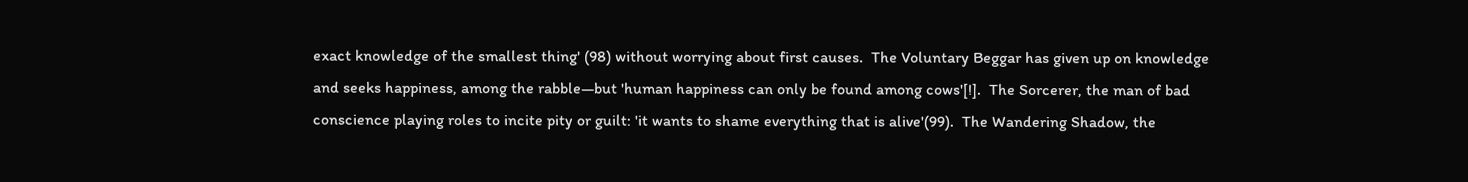exact knowledge of the smallest thing' (98) without worrying about first causes.  The Voluntary Beggar has given up on knowledge and seeks happiness, among the rabble—but 'human happiness can only be found among cows'[!].  The Sorcerer, the man of bad conscience playing roles to incite pity or guilt: 'it wants to shame everything that is alive'(99).  The Wandering Shadow, the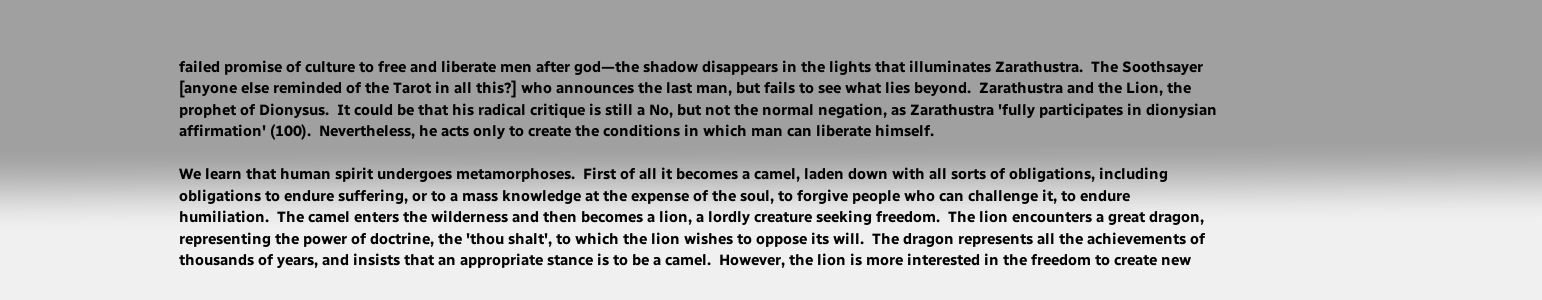failed promise of culture to free and liberate men after god—the shadow disappears in the lights that illuminates Zarathustra.  The Soothsayer [anyone else reminded of the Tarot in all this?] who announces the last man, but fails to see what lies beyond.  Zarathustra and the Lion, the prophet of Dionysus.  It could be that his radical critique is still a No, but not the normal negation, as Zarathustra 'fully participates in dionysian affirmation' (100).  Nevertheless, he acts only to create the conditions in which man can liberate himself.

We learn that human spirit undergoes metamorphoses.  First of all it becomes a camel, laden down with all sorts of obligations, including obligations to endure suffering, or to a mass knowledge at the expense of the soul, to forgive people who can challenge it, to endure humiliation.  The camel enters the wilderness and then becomes a lion, a lordly creature seeking freedom.  The lion encounters a great dragon, representing the power of doctrine, the 'thou shalt', to which the lion wishes to oppose its will.  The dragon represents all the achievements of thousands of years, and insists that an appropriate stance is to be a camel.  However, the lion is more interested in the freedom to create new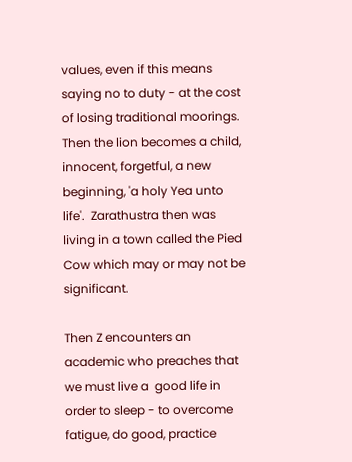values, even if this means saying no to duty - at the cost of losing traditional moorings.  Then the lion becomes a child, innocent, forgetful, a new beginning, 'a holy Yea unto life'.  Zarathustra then was living in a town called the Pied Cow which may or may not be significant.

Then Z encounters an academic who preaches that we must live a  good life in order to sleep - to overcome fatigue, do good, practice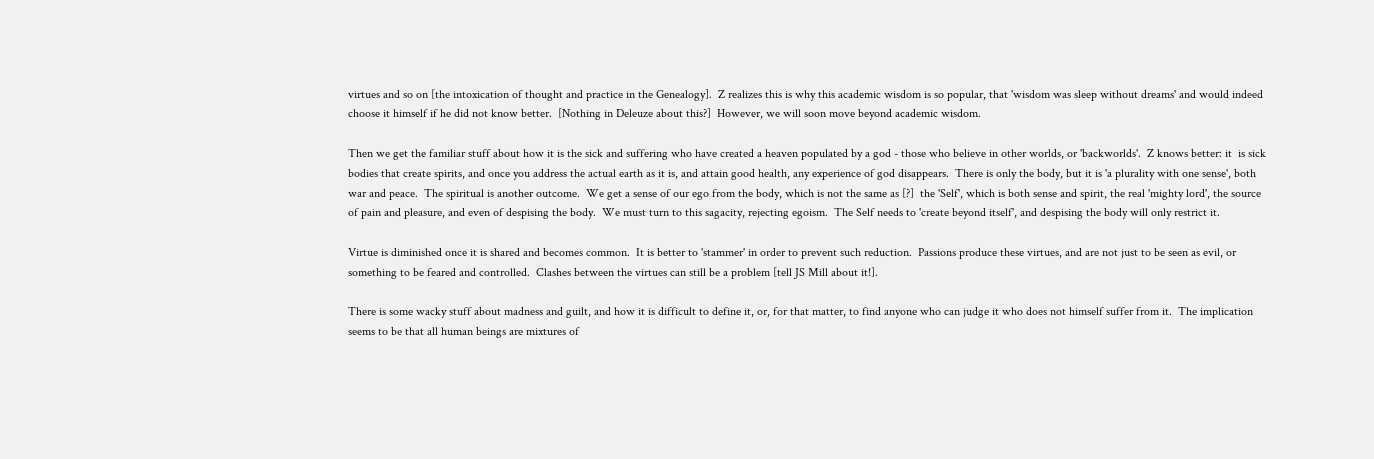virtues and so on [the intoxication of thought and practice in the Genealogy].  Z realizes this is why this academic wisdom is so popular, that 'wisdom was sleep without dreams' and would indeed choose it himself if he did not know better.  [Nothing in Deleuze about this?]  However, we will soon move beyond academic wisdom.

Then we get the familiar stuff about how it is the sick and suffering who have created a heaven populated by a god - those who believe in other worlds, or 'backworlds'.  Z knows better: it  is sick bodies that create spirits, and once you address the actual earth as it is, and attain good health, any experience of god disappears.  There is only the body, but it is 'a plurality with one sense', both war and peace.  The spiritual is another outcome.  We get a sense of our ego from the body, which is not the same as [?]  the 'Self', which is both sense and spirit, the real 'mighty lord', the source of pain and pleasure, and even of despising the body.  We must turn to this sagacity, rejecting egoism.  The Self needs to 'create beyond itself', and despising the body will only restrict it.

Virtue is diminished once it is shared and becomes common.  It is better to 'stammer' in order to prevent such reduction.  Passions produce these virtues, and are not just to be seen as evil, or something to be feared and controlled.  Clashes between the virtues can still be a problem [tell JS Mill about it!].

There is some wacky stuff about madness and guilt, and how it is difficult to define it, or, for that matter, to find anyone who can judge it who does not himself suffer from it.  The implication seems to be that all human beings are mixtures of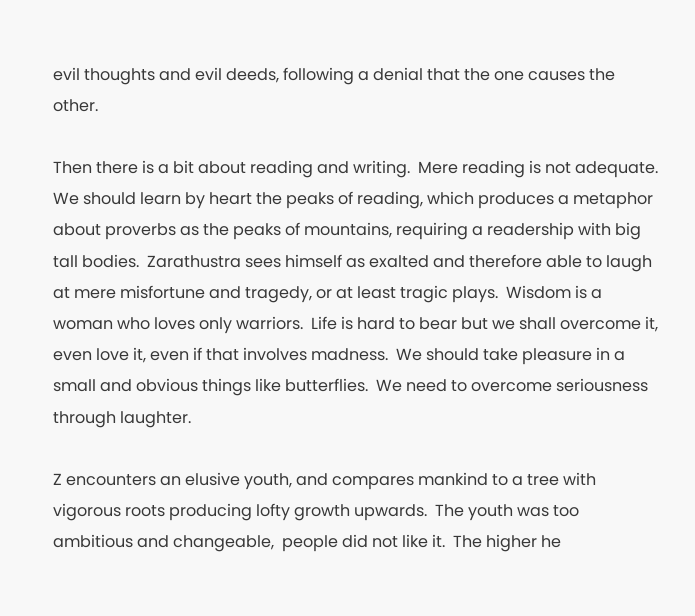evil thoughts and evil deeds, following a denial that the one causes the other.

Then there is a bit about reading and writing.  Mere reading is not adequate.  We should learn by heart the peaks of reading, which produces a metaphor about proverbs as the peaks of mountains, requiring a readership with big tall bodies.  Zarathustra sees himself as exalted and therefore able to laugh at mere misfortune and tragedy, or at least tragic plays.  Wisdom is a woman who loves only warriors.  Life is hard to bear but we shall overcome it, even love it, even if that involves madness.  We should take pleasure in a small and obvious things like butterflies.  We need to overcome seriousness through laughter.

Z encounters an elusive youth, and compares mankind to a tree with vigorous roots producing lofty growth upwards.  The youth was too ambitious and changeable,  people did not like it.  The higher he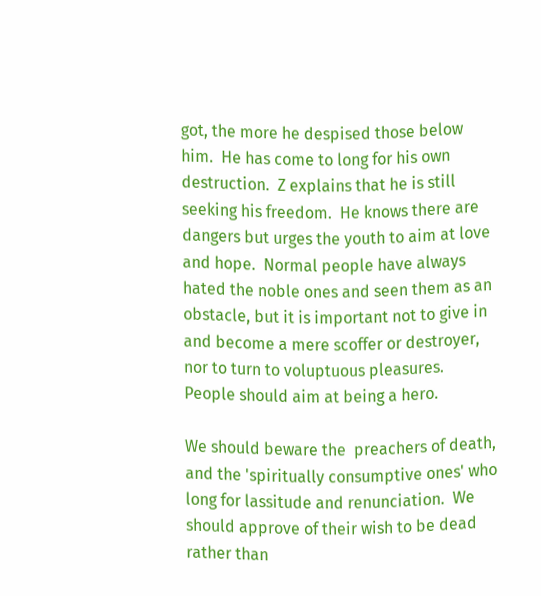got, the more he despised those below him.  He has come to long for his own destruction.  Z explains that he is still seeking his freedom.  He knows there are dangers but urges the youth to aim at love and hope.  Normal people have always hated the noble ones and seen them as an obstacle, but it is important not to give in and become a mere scoffer or destroyer, nor to turn to voluptuous pleasures.  People should aim at being a hero.

We should beware the  preachers of death, and the 'spiritually consumptive ones' who long for lassitude and renunciation.  We should approve of their wish to be dead rather than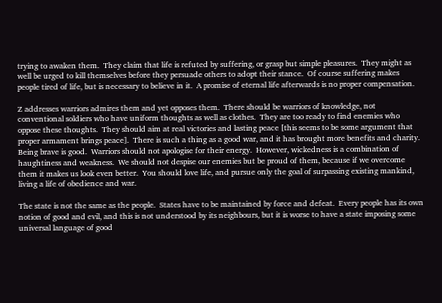trying to awaken them.  They claim that life is refuted by suffering, or grasp but simple pleasures.  They might as well be urged to kill themselves before they persuade others to adopt their stance.  Of course suffering makes people tired of life, but is necessary to believe in it.  A promise of eternal life afterwards is no proper compensation.

Z addresses warriors admires them and yet opposes them.  There should be warriors of knowledge, not conventional soldiers who have uniform thoughts as well as clothes.  They are too ready to find enemies who oppose these thoughts.  They should aim at real victories and lasting peace [this seems to be some argument that proper armament brings peace].  There is such a thing as a good war, and it has brought more benefits and charity.  Being brave is good.  Warriors should not apologise for their energy.  However, wickedness is a combination of haughtiness and weakness.  We should not despise our enemies but be proud of them, because if we overcome them it makes us look even better.  You should love life, and pursue only the goal of surpassing existing mankind, living a life of obedience and war.

The state is not the same as the people.  States have to be maintained by force and defeat.  Every people has its own notion of good and evil, and this is not understood by its neighbours, but it is worse to have a state imposing some universal language of good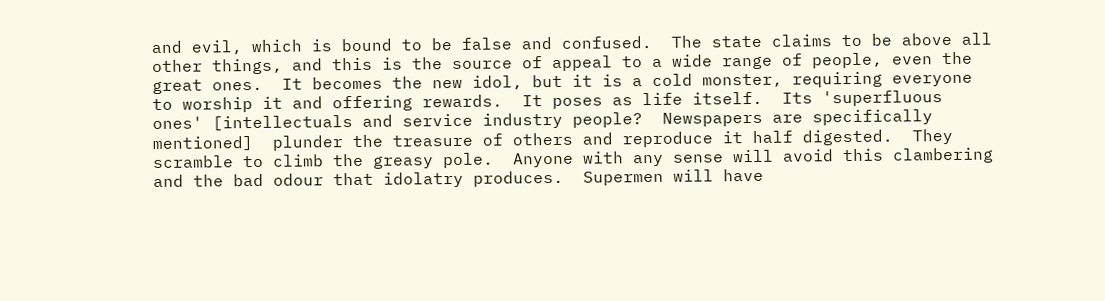and evil, which is bound to be false and confused.  The state claims to be above all other things, and this is the source of appeal to a wide range of people, even the great ones.  It becomes the new idol, but it is a cold monster, requiring everyone to worship it and offering rewards.  It poses as life itself.  Its 'superfluous ones' [intellectuals and service industry people?  Newspapers are specifically mentioned]  plunder the treasure of others and reproduce it half digested.  They scramble to climb the greasy pole.  Anyone with any sense will avoid this clambering and the bad odour that idolatry produces.  Supermen will have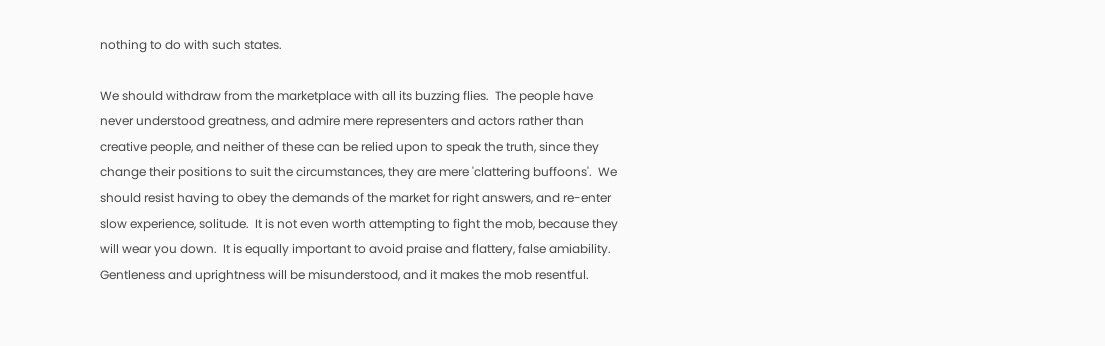nothing to do with such states.

We should withdraw from the marketplace with all its buzzing flies.  The people have never understood greatness, and admire mere representers and actors rather than creative people, and neither of these can be relied upon to speak the truth, since they change their positions to suit the circumstances, they are mere 'clattering buffoons'.  We should resist having to obey the demands of the market for right answers, and re-enter slow experience, solitude.  It is not even worth attempting to fight the mob, because they will wear you down.  It is equally important to avoid praise and flattery, false amiability.  Gentleness and uprightness will be misunderstood, and it makes the mob resentful.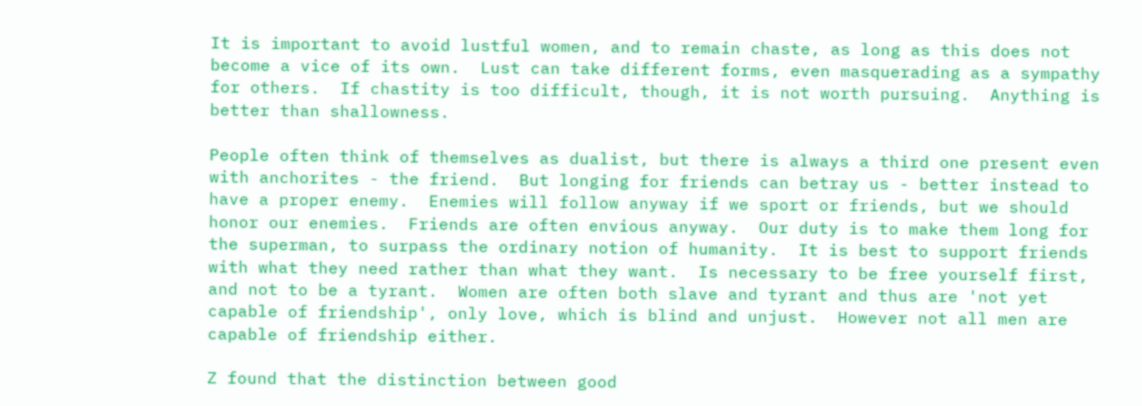It is important to avoid lustful women, and to remain chaste, as long as this does not become a vice of its own.  Lust can take different forms, even masquerading as a sympathy for others.  If chastity is too difficult, though, it is not worth pursuing.  Anything is better than shallowness.

People often think of themselves as dualist, but there is always a third one present even with anchorites - the friend.  But longing for friends can betray us - better instead to have a proper enemy.  Enemies will follow anyway if we sport or friends, but we should honor our enemies.  Friends are often envious anyway.  Our duty is to make them long for the superman, to surpass the ordinary notion of humanity.  It is best to support friends with what they need rather than what they want.  Is necessary to be free yourself first, and not to be a tyrant.  Women are often both slave and tyrant and thus are 'not yet capable of friendship', only love, which is blind and unjust.  However not all men are capable of friendship either.

Z found that the distinction between good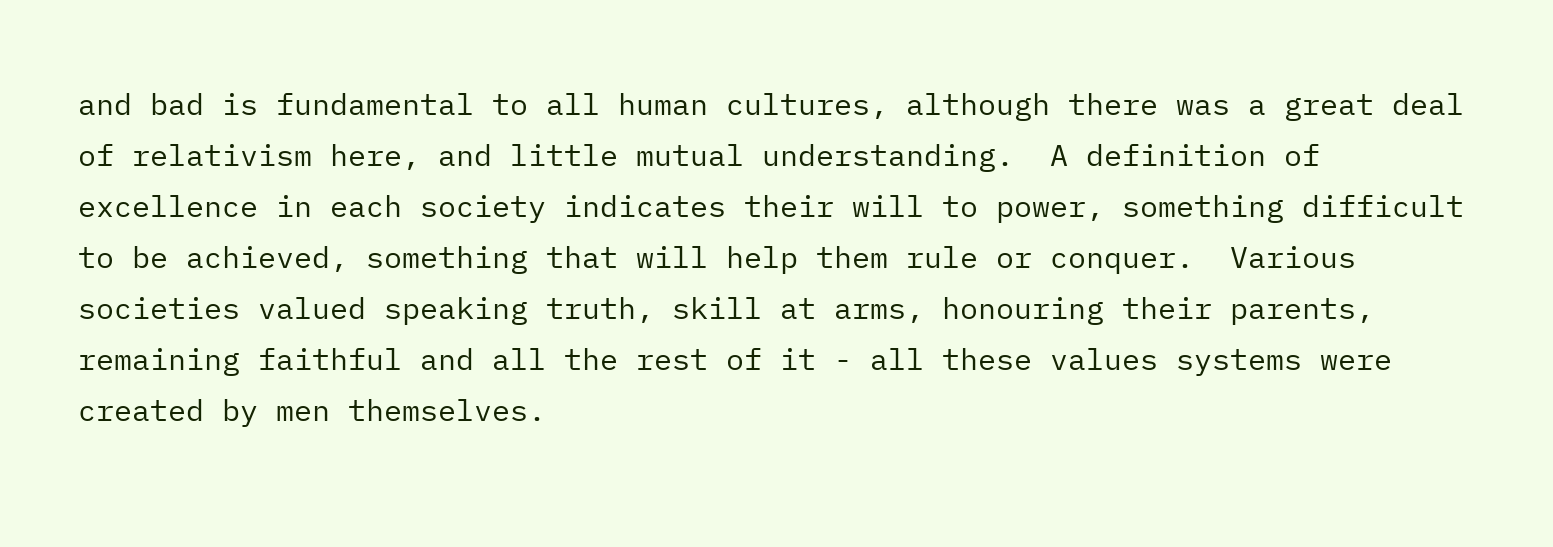and bad is fundamental to all human cultures, although there was a great deal of relativism here, and little mutual understanding.  A definition of excellence in each society indicates their will to power, something difficult to be achieved, something that will help them rule or conquer.  Various societies valued speaking truth, skill at arms, honouring their parents, remaining faithful and all the rest of it - all these values systems were created by men themselves.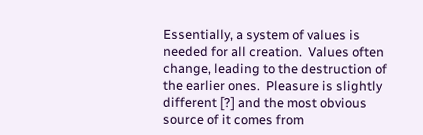Essentially, a system of values is needed for all creation.  Values often change, leading to the destruction of the earlier ones.  Pleasure is slightly different [?] and the most obvious source of it comes from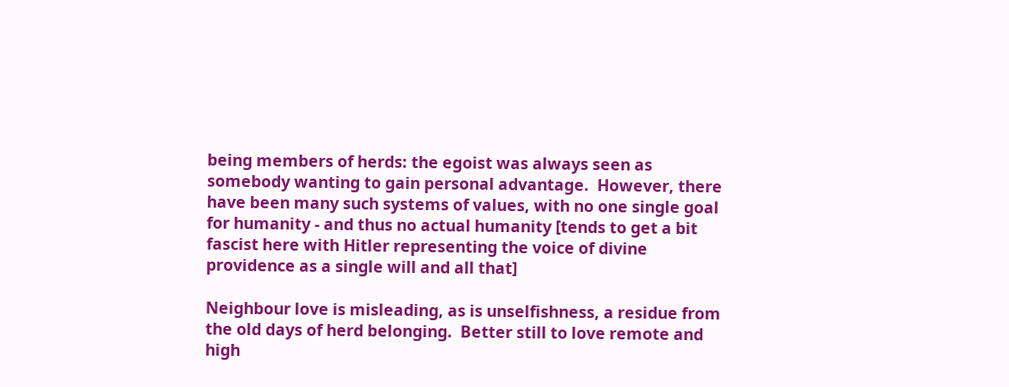being members of herds: the egoist was always seen as somebody wanting to gain personal advantage.  However, there have been many such systems of values, with no one single goal for humanity - and thus no actual humanity [tends to get a bit fascist here with Hitler representing the voice of divine providence as a single will and all that]

Neighbour love is misleading, as is unselfishness, a residue from the old days of herd belonging.  Better still to love remote and high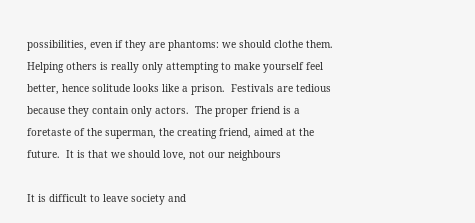possibilities, even if they are phantoms: we should clothe them.  Helping others is really only attempting to make yourself feel better, hence solitude looks like a prison.  Festivals are tedious because they contain only actors.  The proper friend is a foretaste of the superman, the creating friend, aimed at the future.  It is that we should love, not our neighbours

It is difficult to leave society and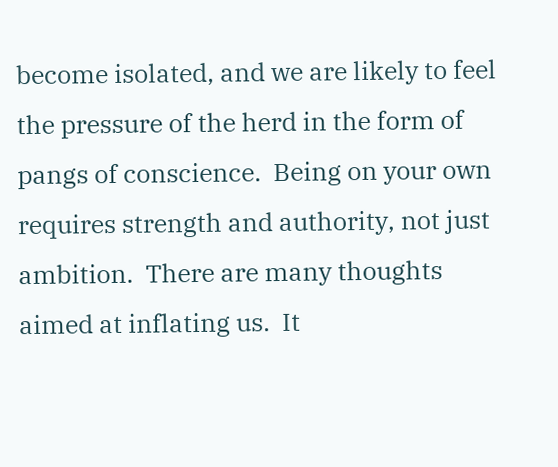become isolated, and we are likely to feel the pressure of the herd in the form of pangs of conscience.  Being on your own requires strength and authority, not just ambition.  There are many thoughts aimed at inflating us.  It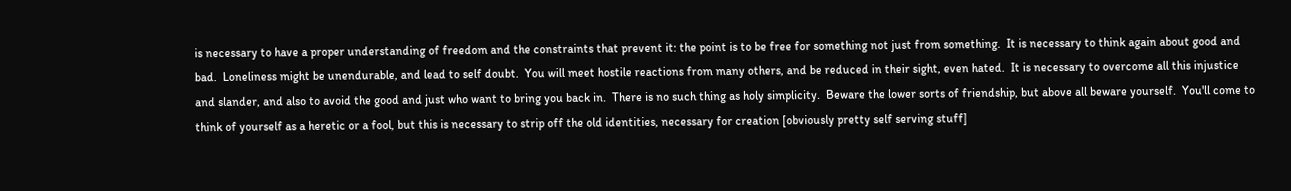is necessary to have a proper understanding of freedom and the constraints that prevent it: the point is to be free for something not just from something.  It is necessary to think again about good and bad.  Loneliness might be unendurable, and lead to self doubt.  You will meet hostile reactions from many others, and be reduced in their sight, even hated.  It is necessary to overcome all this injustice and slander, and also to avoid the good and just who want to bring you back in.  There is no such thing as holy simplicity.  Beware the lower sorts of friendship, but above all beware yourself.  You'll come to think of yourself as a heretic or a fool, but this is necessary to strip off the old identities, necessary for creation [obviously pretty self serving stuff]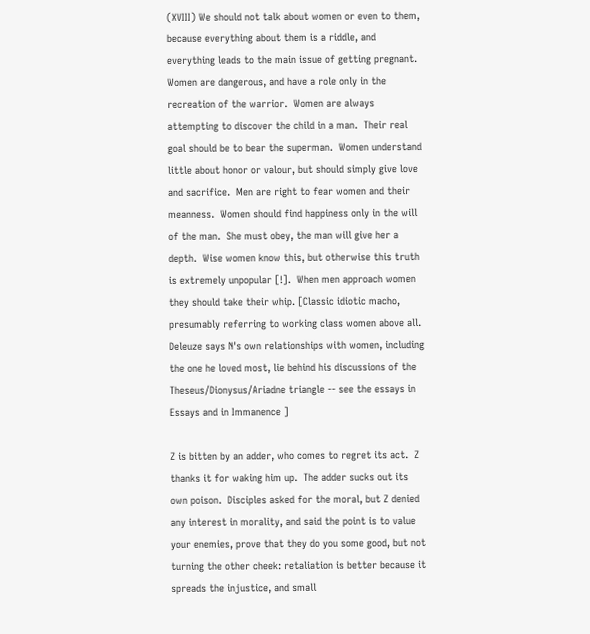(XVIII) We should not talk about women or even to them, because everything about them is a riddle, and everything leads to the main issue of getting pregnant.  Women are dangerous, and have a role only in the recreation of the warrior.  Women are always attempting to discover the child in a man.  Their real goal should be to bear the superman.  Women understand little about honor or valour, but should simply give love and sacrifice.  Men are right to fear women and their meanness.  Women should find happiness only in the will of the man.  She must obey, the man will give her a depth.  Wise women know this, but otherwise this truth is extremely unpopular [!].  When men approach women they should take their whip. [Classic idiotic macho, presumably referring to working class women above all.  Deleuze says N's own relationships with women, including the one he loved most, lie behind his discussions of the Theseus/Dionysus/Ariadne triangle -- see the essays in Essays and in Immanence ]

Z is bitten by an adder, who comes to regret its act.  Z thanks it for waking him up.  The adder sucks out its own poison.  Disciples asked for the moral, but Z denied any interest in morality, and said the point is to value your enemies, prove that they do you some good, but not turning the other cheek: retaliation is better because it spreads the injustice, and small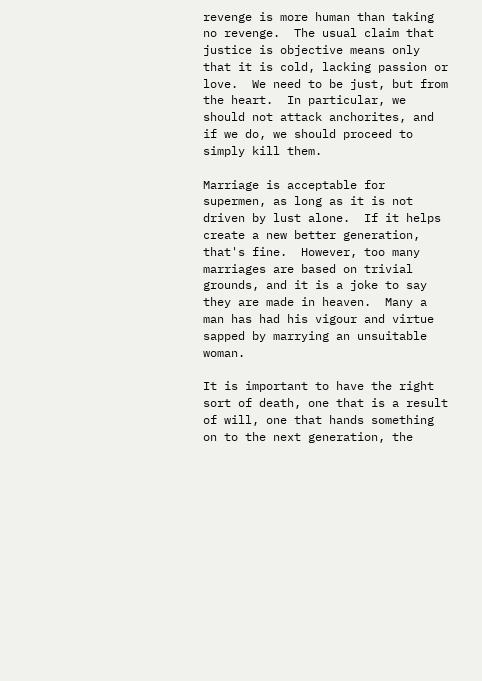revenge is more human than taking no revenge.  The usual claim that justice is objective means only that it is cold, lacking passion or love.  We need to be just, but from the heart.  In particular, we should not attack anchorites, and if we do, we should proceed to simply kill them.

Marriage is acceptable for supermen, as long as it is not driven by lust alone.  If it helps create a new better generation, that's fine.  However, too many marriages are based on trivial grounds, and it is a joke to say they are made in heaven.  Many a man has had his vigour and virtue sapped by marrying an unsuitable woman.

It is important to have the right sort of death, one that is a result of will, one that hands something on to the next generation, the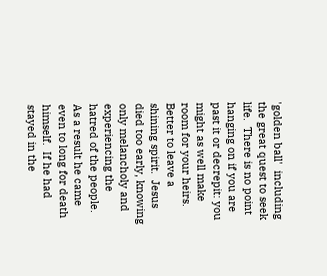'golden ball'  including the great quest to seek life.  There is no point hanging on if you are past it or decrepit: you might as well make room for your heirs. Better to leave a shining spirit.  Jesus died too early, knowing only melancholy and experiencing the hatred of the people.  As a result he came even to long for death himself.  If he had stayed in the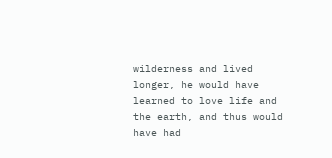wilderness and lived longer, he would have learned to love life and the earth, and thus would have had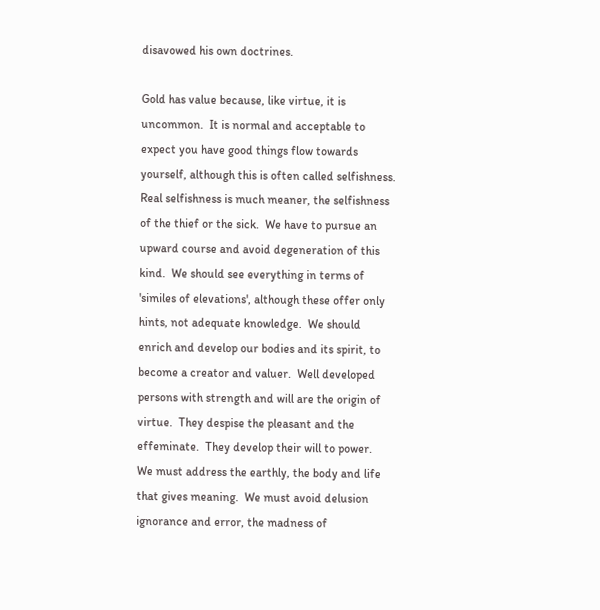disavowed his own doctrines.

Gold has value because, like virtue, it is uncommon.  It is normal and acceptable to expect you have good things flow towards yourself, although this is often called selfishness.  Real selfishness is much meaner, the selfishness of the thief or the sick.  We have to pursue an upward course and avoid degeneration of this kind.  We should see everything in terms of 'similes of elevations', although these offer only hints, not adequate knowledge.  We should enrich and develop our bodies and its spirit, to become a creator and valuer.  Well developed persons with strength and will are the origin of virtue.  They despise the pleasant and the effeminate.  They develop their will to power.  We must address the earthly, the body and life that gives meaning.  We must avoid delusion ignorance and error, the madness of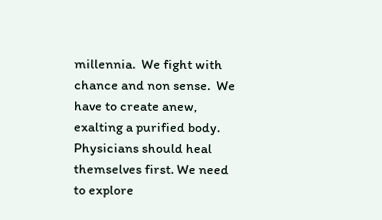millennia.  We fight with chance and non sense.  We have to create anew, exalting a purified body.  Physicians should heal themselves first. We need to explore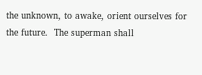the unknown, to awake, orient ourselves for the future.  The superman shall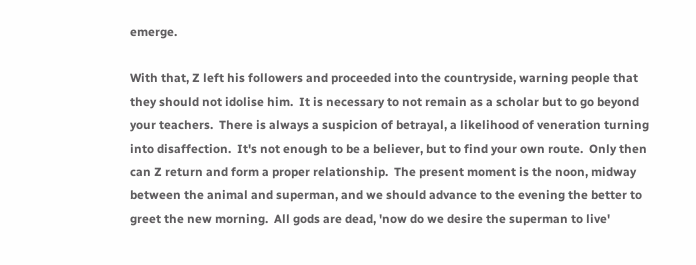emerge.

With that, Z left his followers and proceeded into the countryside, warning people that they should not idolise him.  It is necessary to not remain as a scholar but to go beyond your teachers.  There is always a suspicion of betrayal, a likelihood of veneration turning into disaffection.  It's not enough to be a believer, but to find your own route.  Only then can Z return and form a proper relationship.  The present moment is the noon, midway between the animal and superman, and we should advance to the evening the better to greet the new morning.  All gods are dead, 'now do we desire the superman to live'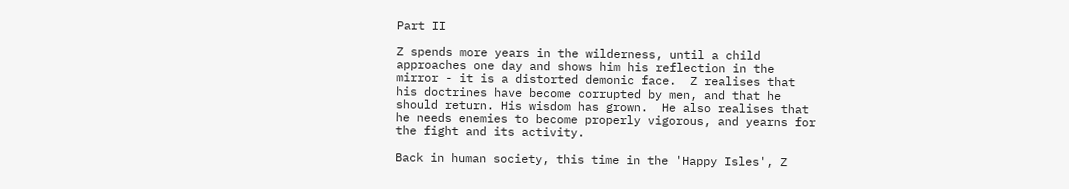Part II

Z spends more years in the wilderness, until a child approaches one day and shows him his reflection in the mirror - it is a distorted demonic face.  Z realises that his doctrines have become corrupted by men, and that he should return. His wisdom has grown.  He also realises that he needs enemies to become properly vigorous, and yearns for the fight and its activity.

Back in human society, this time in the 'Happy Isles', Z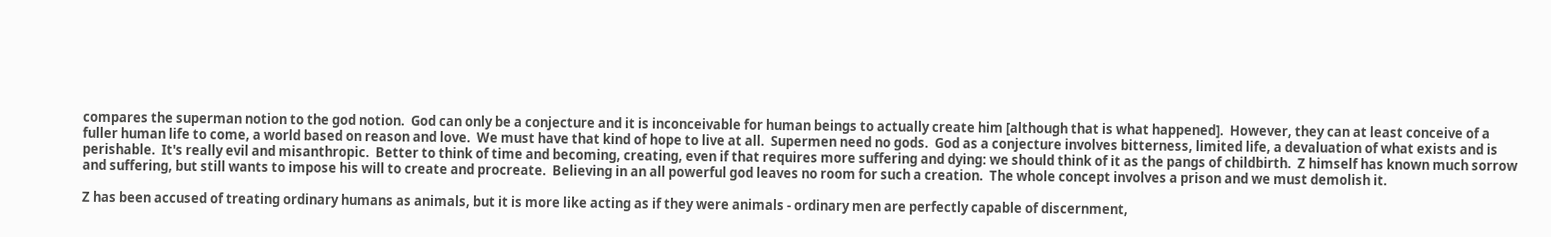compares the superman notion to the god notion.  God can only be a conjecture and it is inconceivable for human beings to actually create him [although that is what happened].  However, they can at least conceive of a fuller human life to come, a world based on reason and love.  We must have that kind of hope to live at all.  Supermen need no gods.  God as a conjecture involves bitterness, limited life, a devaluation of what exists and is perishable.  It's really evil and misanthropic.  Better to think of time and becoming, creating, even if that requires more suffering and dying: we should think of it as the pangs of childbirth.  Z himself has known much sorrow and suffering, but still wants to impose his will to create and procreate.  Believing in an all powerful god leaves no room for such a creation.  The whole concept involves a prison and we must demolish it.

Z has been accused of treating ordinary humans as animals, but it is more like acting as if they were animals - ordinary men are perfectly capable of discernment,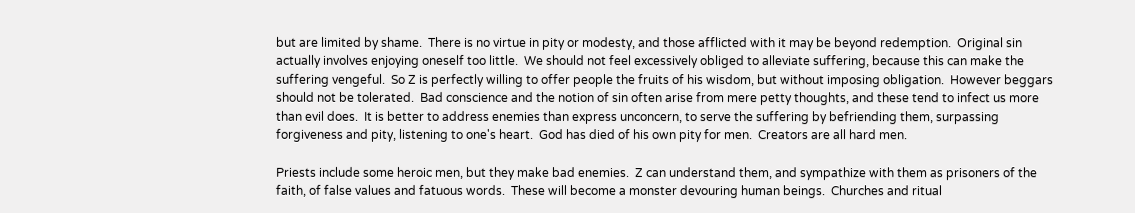but are limited by shame.  There is no virtue in pity or modesty, and those afflicted with it may be beyond redemption.  Original sin actually involves enjoying oneself too little.  We should not feel excessively obliged to alleviate suffering, because this can make the suffering vengeful.  So Z is perfectly willing to offer people the fruits of his wisdom, but without imposing obligation.  However beggars should not be tolerated.  Bad conscience and the notion of sin often arise from mere petty thoughts, and these tend to infect us more than evil does.  It is better to address enemies than express unconcern, to serve the suffering by befriending them, surpassing forgiveness and pity, listening to one's heart.  God has died of his own pity for men.  Creators are all hard men.

Priests include some heroic men, but they make bad enemies.  Z can understand them, and sympathize with them as prisoners of the faith, of false values and fatuous words.  These will become a monster devouring human beings.  Churches and ritual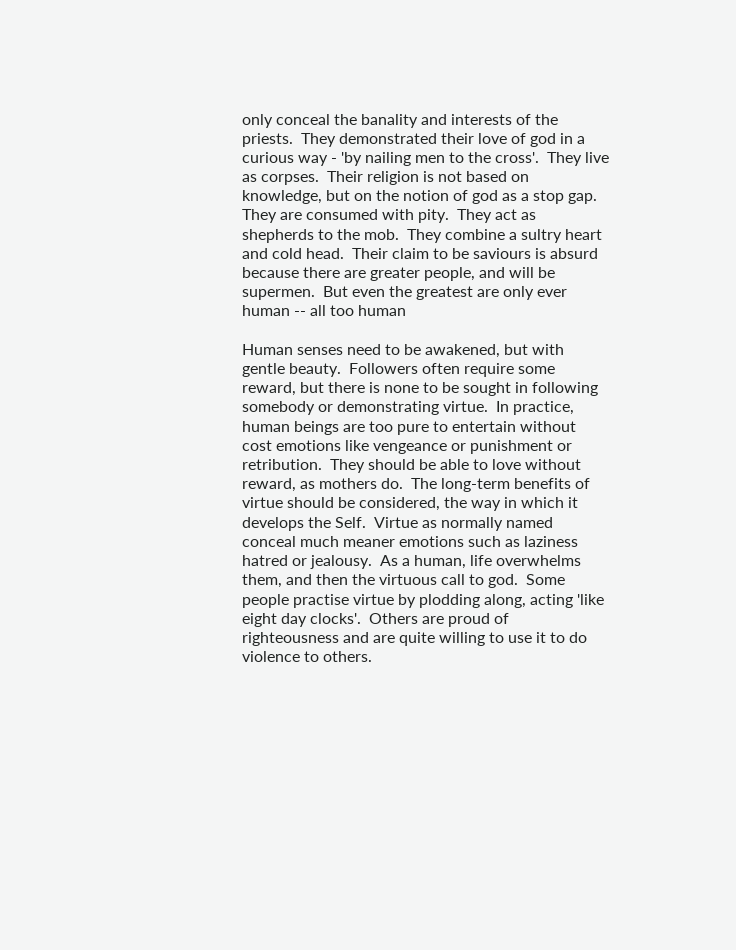only conceal the banality and interests of the priests.  They demonstrated their love of god in a curious way - 'by nailing men to the cross'.  They live as corpses.  Their religion is not based on knowledge, but on the notion of god as a stop gap.  They are consumed with pity.  They act as shepherds to the mob.  They combine a sultry heart and cold head.  Their claim to be saviours is absurd because there are greater people, and will be supermen.  But even the greatest are only ever human -- all too human

Human senses need to be awakened, but with gentle beauty.  Followers often require some reward, but there is none to be sought in following somebody or demonstrating virtue.  In practice, human beings are too pure to entertain without cost emotions like vengeance or punishment or retribution.  They should be able to love without reward, as mothers do.  The long-term benefits of virtue should be considered, the way in which it develops the Self.  Virtue as normally named conceal much meaner emotions such as laziness hatred or jealousy.  As a human, life overwhelms them, and then the virtuous call to god.  Some people practise virtue by plodding along, acting 'like eight day clocks'.  Others are proud of righteousness and are quite willing to use it to do violence to others.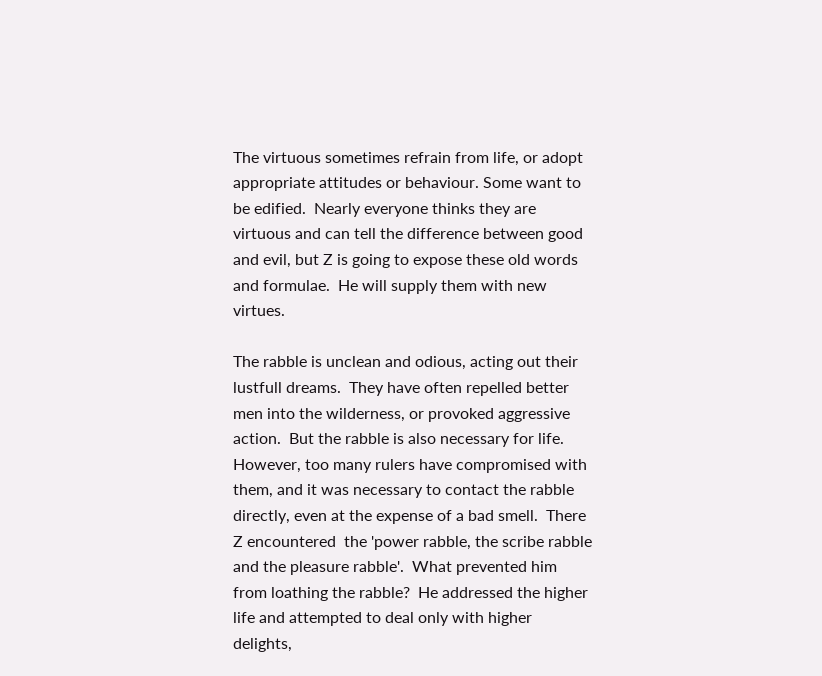The virtuous sometimes refrain from life, or adopt appropriate attitudes or behaviour. Some want to be edified.  Nearly everyone thinks they are virtuous and can tell the difference between good and evil, but Z is going to expose these old words and formulae.  He will supply them with new virtues.

The rabble is unclean and odious, acting out their lustfull dreams.  They have often repelled better men into the wilderness, or provoked aggressive action.  But the rabble is also necessary for life.  However, too many rulers have compromised with them, and it was necessary to contact the rabble directly, even at the expense of a bad smell.  There Z encountered  the 'power rabble, the scribe rabble and the pleasure rabble'.  What prevented him from loathing the rabble?  He addressed the higher life and attempted to deal only with higher delights,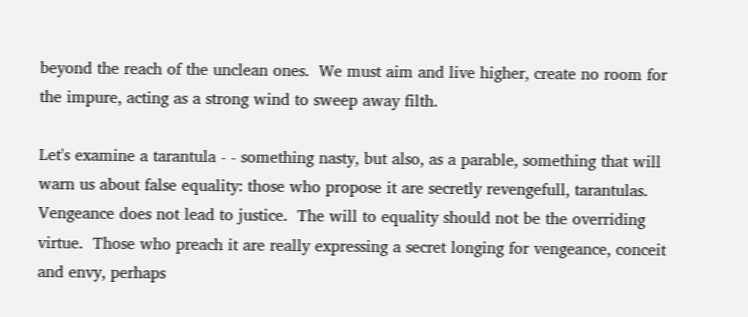beyond the reach of the unclean ones.  We must aim and live higher, create no room for the impure, acting as a strong wind to sweep away filth.

Let's examine a tarantula - - something nasty, but also, as a parable, something that will warn us about false equality: those who propose it are secretly revengefull, tarantulas.  Vengeance does not lead to justice.  The will to equality should not be the overriding virtue.  Those who preach it are really expressing a secret longing for vengeance, conceit and envy, perhaps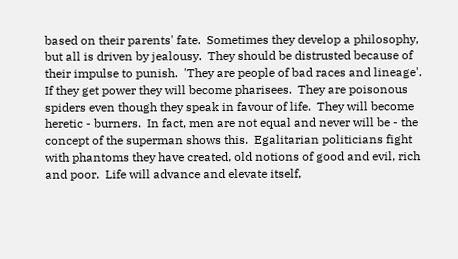based on their parents' fate.  Sometimes they develop a philosophy, but all is driven by jealousy.  They should be distrusted because of their impulse to punish.  'They are people of bad races and lineage'.  If they get power they will become pharisees.  They are poisonous spiders even though they speak in favour of life.  They will become heretic - burners.  In fact, men are not equal and never will be - the concept of the superman shows this.  Egalitarian politicians fight with phantoms they have created, old notions of good and evil, rich and poor.  Life will advance and elevate itself,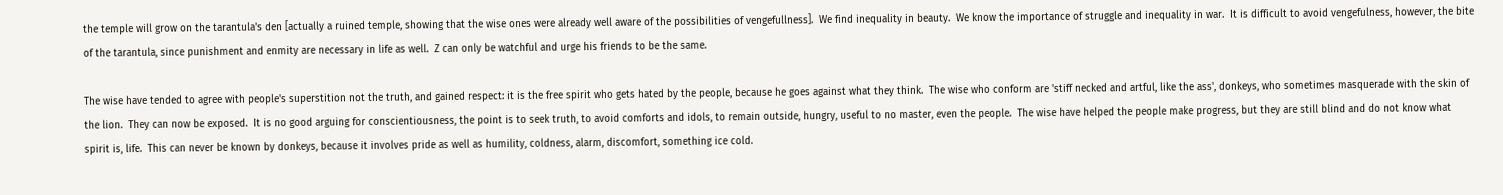the temple will grow on the tarantula's den [actually a ruined temple, showing that the wise ones were already well aware of the possibilities of vengefullness].  We find inequality in beauty.  We know the importance of struggle and inequality in war.  It is difficult to avoid vengefulness, however, the bite of the tarantula, since punishment and enmity are necessary in life as well.  Z can only be watchful and urge his friends to be the same.

The wise have tended to agree with people's superstition not the truth, and gained respect: it is the free spirit who gets hated by the people, because he goes against what they think.  The wise who conform are 'stiff necked and artful, like the ass', donkeys, who sometimes masquerade with the skin of the lion.  They can now be exposed.  It is no good arguing for conscientiousness, the point is to seek truth, to avoid comforts and idols, to remain outside, hungry, useful to no master, even the people.  The wise have helped the people make progress, but they are still blind and do not know what spirit is, life.  This can never be known by donkeys, because it involves pride as well as humility, coldness, alarm, discomfort, something ice cold.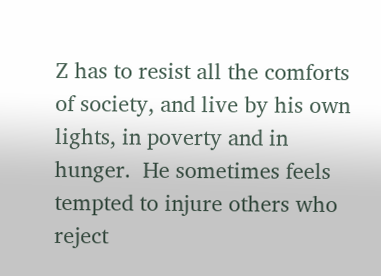Z has to resist all the comforts of society, and live by his own lights, in poverty and in hunger.  He sometimes feels tempted to injure others who reject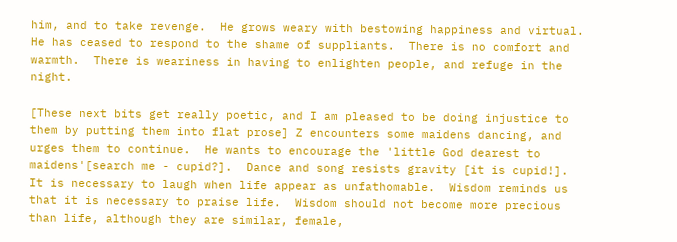him, and to take revenge.  He grows weary with bestowing happiness and virtual.  He has ceased to respond to the shame of suppliants.  There is no comfort and warmth.  There is weariness in having to enlighten people, and refuge in the night.

[These next bits get really poetic, and I am pleased to be doing injustice to them by putting them into flat prose] Z encounters some maidens dancing, and urges them to continue.  He wants to encourage the 'little God dearest to maidens'[search me - cupid?].  Dance and song resists gravity [it is cupid!].  It is necessary to laugh when life appear as unfathomable.  Wisdom reminds us that it is necessary to praise life.  Wisdom should not become more precious than life, although they are similar, female,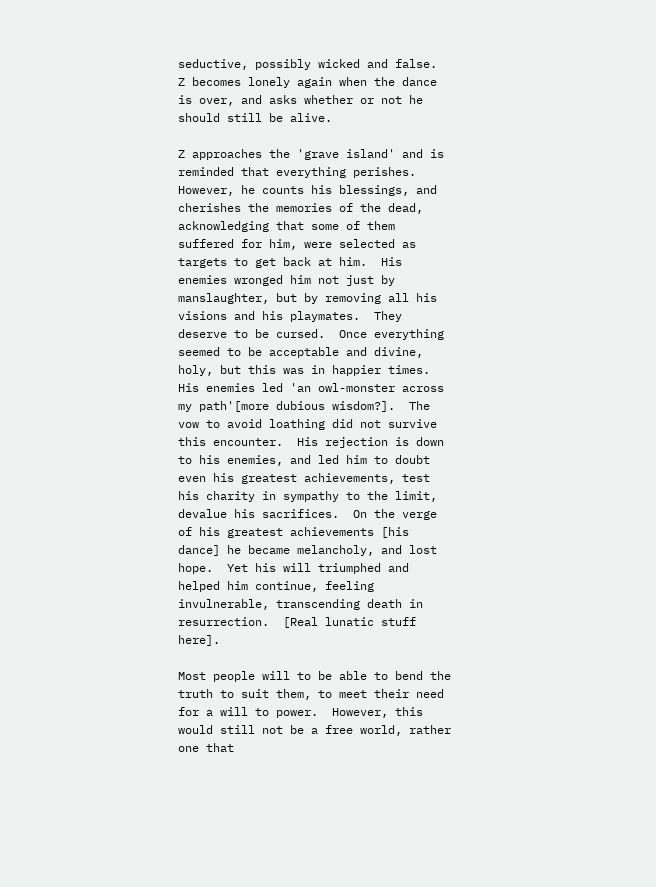seductive, possibly wicked and false.  Z becomes lonely again when the dance is over, and asks whether or not he should still be alive.

Z approaches the 'grave island' and is reminded that everything perishes.  However, he counts his blessings, and cherishes the memories of the dead, acknowledging that some of them suffered for him, were selected as targets to get back at him.  His enemies wronged him not just by manslaughter, but by removing all his visions and his playmates.  They deserve to be cursed.  Once everything seemed to be acceptable and divine, holy, but this was in happier times.  His enemies led 'an owl-monster across my path'[more dubious wisdom?].  The vow to avoid loathing did not survive this encounter.  His rejection is down to his enemies, and led him to doubt even his greatest achievements, test his charity in sympathy to the limit, devalue his sacrifices.  On the verge of his greatest achievements [his dance] he became melancholy, and lost hope.  Yet his will triumphed and helped him continue, feeling invulnerable, transcending death in resurrection.  [Real lunatic stuff here].

Most people will to be able to bend the truth to suit them, to meet their need for a will to power.  However, this would still not be a free world, rather one that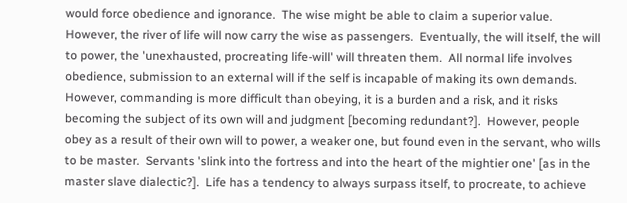would force obedience and ignorance.  The wise might be able to claim a superior value.  However, the river of life will now carry the wise as passengers.  Eventually, the will itself, the will to power, the 'unexhausted, procreating life-will' will threaten them.  All normal life involves obedience, submission to an external will if the self is incapable of making its own demands.  However, commanding is more difficult than obeying, it is a burden and a risk, and it risks becoming the subject of its own will and judgment [becoming redundant?].  However, people obey as a result of their own will to power, a weaker one, but found even in the servant, who wills to be master.  Servants 'slink into the fortress and into the heart of the mightier one' [as in the master slave dialectic?].  Life has a tendency to always surpass itself, to procreate, to achieve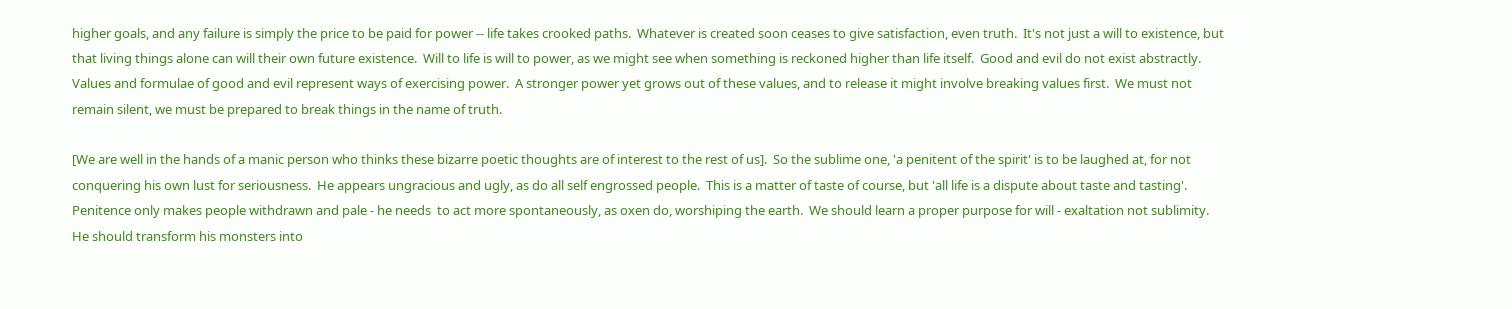higher goals, and any failure is simply the price to be paid for power -- life takes crooked paths.  Whatever is created soon ceases to give satisfaction, even truth.  It's not just a will to existence, but that living things alone can will their own future existence.  Will to life is will to power, as we might see when something is reckoned higher than life itself.  Good and evil do not exist abstractly.  Values and formulae of good and evil represent ways of exercising power.  A stronger power yet grows out of these values, and to release it might involve breaking values first.  We must not remain silent, we must be prepared to break things in the name of truth.

[We are well in the hands of a manic person who thinks these bizarre poetic thoughts are of interest to the rest of us].  So the sublime one, 'a penitent of the spirit' is to be laughed at, for not conquering his own lust for seriousness.  He appears ungracious and ugly, as do all self engrossed people.  This is a matter of taste of course, but 'all life is a dispute about taste and tasting'.  Penitence only makes people withdrawn and pale - he needs  to act more spontaneously, as oxen do, worshiping the earth.  We should learn a proper purpose for will - exaltation not sublimity.  He should transform his monsters into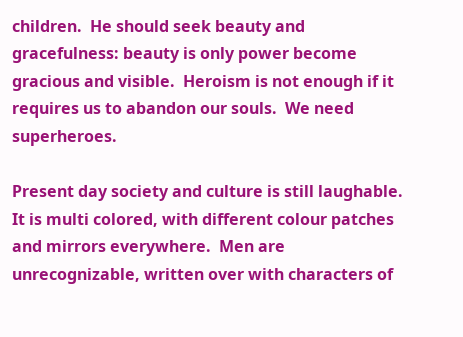children.  He should seek beauty and gracefulness: beauty is only power become gracious and visible.  Heroism is not enough if it requires us to abandon our souls.  We need superheroes.

Present day society and culture is still laughable.  It is multi colored, with different colour patches and mirrors everywhere.  Men are unrecognizable, written over with characters of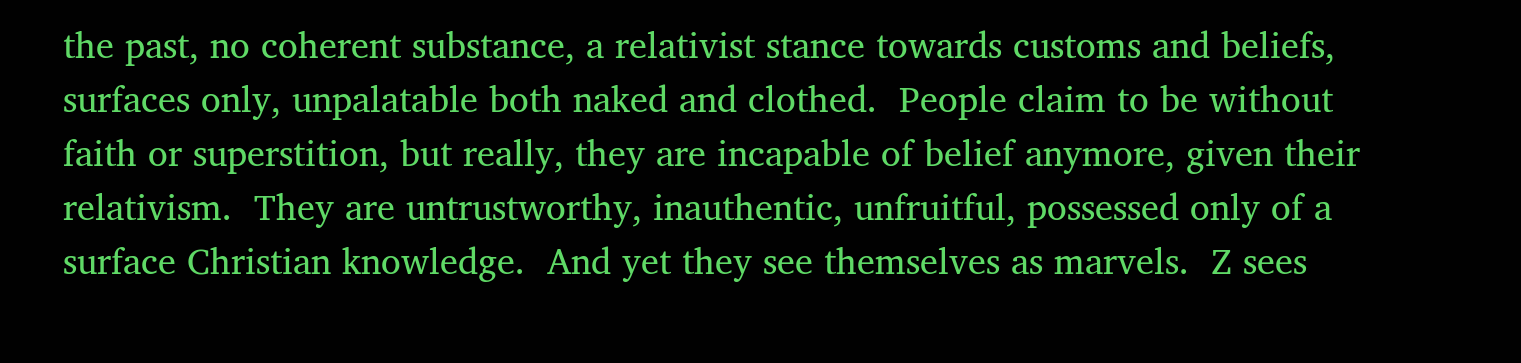the past, no coherent substance, a relativist stance towards customs and beliefs, surfaces only, unpalatable both naked and clothed.  People claim to be without faith or superstition, but really, they are incapable of belief anymore, given their relativism.  They are untrustworthy, inauthentic, unfruitful, possessed only of a surface Christian knowledge.  And yet they see themselves as marvels.  Z sees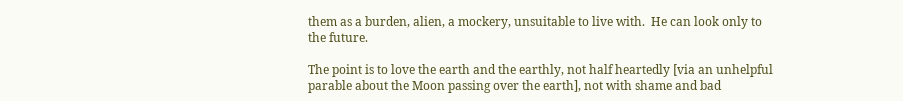them as a burden, alien, a mockery, unsuitable to live with.  He can look only to the future.

The point is to love the earth and the earthly, not half heartedly [via an unhelpful parable about the Moon passing over the earth], not with shame and bad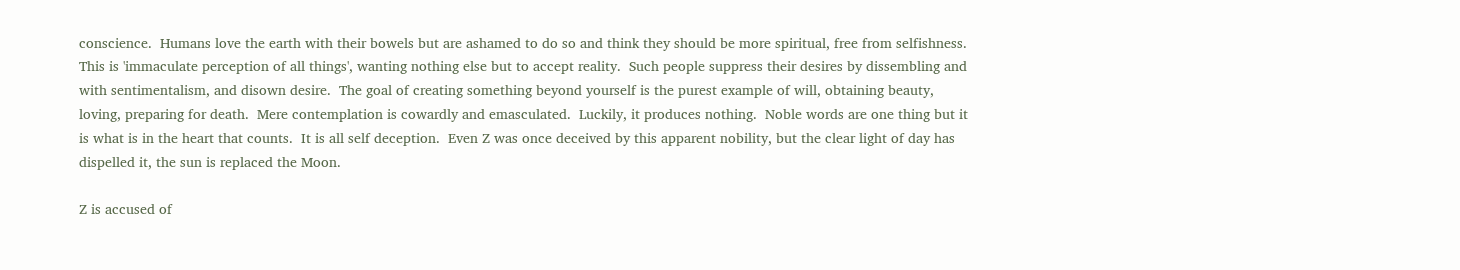conscience.  Humans love the earth with their bowels but are ashamed to do so and think they should be more spiritual, free from selfishness.  This is 'immaculate perception of all things', wanting nothing else but to accept reality.  Such people suppress their desires by dissembling and with sentimentalism, and disown desire.  The goal of creating something beyond yourself is the purest example of will, obtaining beauty, loving, preparing for death.  Mere contemplation is cowardly and emasculated.  Luckily, it produces nothing.  Noble words are one thing but it is what is in the heart that counts.  It is all self deception.  Even Z was once deceived by this apparent nobility, but the clear light of day has dispelled it, the sun is replaced the Moon.

Z is accused of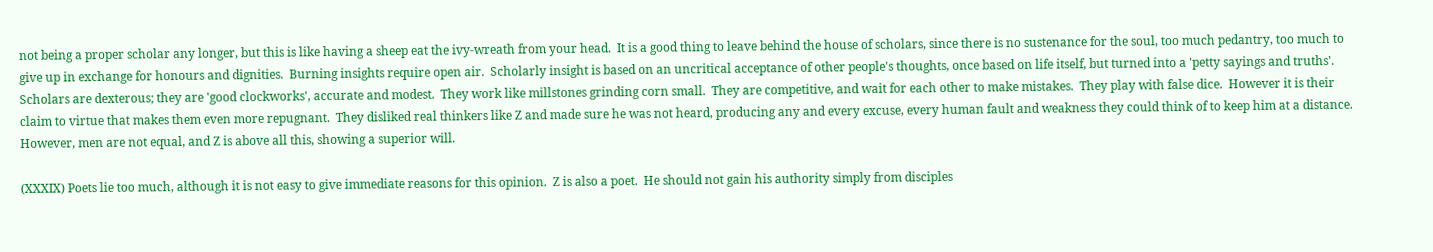not being a proper scholar any longer, but this is like having a sheep eat the ivy-wreath from your head.  It is a good thing to leave behind the house of scholars, since there is no sustenance for the soul, too much pedantry, too much to give up in exchange for honours and dignities.  Burning insights require open air.  Scholarly insight is based on an uncritical acceptance of other people's thoughts, once based on life itself, but turned into a 'petty sayings and truths'.  Scholars are dexterous; they are 'good clockworks', accurate and modest.  They work like millstones grinding corn small.  They are competitive, and wait for each other to make mistakes.  They play with false dice.  However it is their claim to virtue that makes them even more repugnant.  They disliked real thinkers like Z and made sure he was not heard, producing any and every excuse, every human fault and weakness they could think of to keep him at a distance.  However, men are not equal, and Z is above all this, showing a superior will.

(XXXIX) Poets lie too much, although it is not easy to give immediate reasons for this opinion.  Z is also a poet.  He should not gain his authority simply from disciples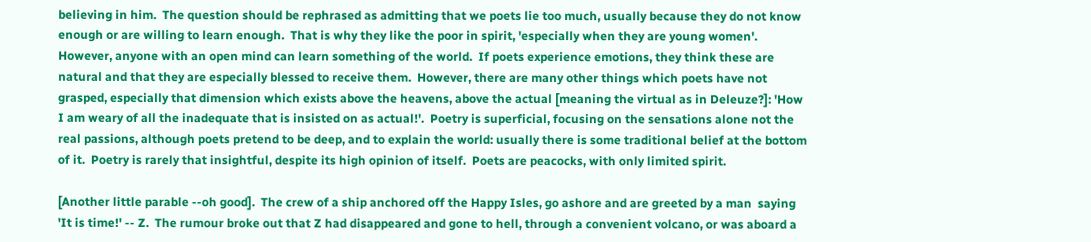believing in him.  The question should be rephrased as admitting that we poets lie too much, usually because they do not know enough or are willing to learn enough.  That is why they like the poor in spirit, 'especially when they are young women'.  However, anyone with an open mind can learn something of the world.  If poets experience emotions, they think these are natural and that they are especially blessed to receive them.  However, there are many other things which poets have not grasped, especially that dimension which exists above the heavens, above the actual [meaning the virtual as in Deleuze?]: 'How I am weary of all the inadequate that is insisted on as actual!'.  Poetry is superficial, focusing on the sensations alone not the real passions, although poets pretend to be deep, and to explain the world: usually there is some traditional belief at the bottom of it.  Poetry is rarely that insightful, despite its high opinion of itself.  Poets are peacocks, with only limited spirit.

[Another little parable --oh good].  The crew of a ship anchored off the Happy Isles, go ashore and are greeted by a man  saying 'It is time!' -- Z.  The rumour broke out that Z had disappeared and gone to hell, through a convenient volcano, or was aboard a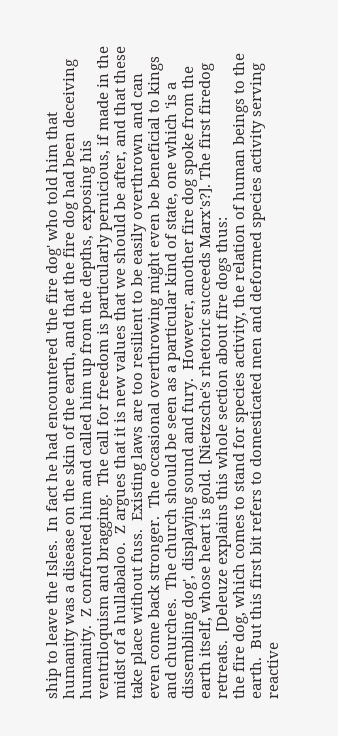ship to leave the Isles.  In fact he had encountered 'the fire dog' who told him that humanity was a disease on the skin of the earth, and that the fire dog had been deceiving humanity.  Z confronted him and called him up from the depths, exposing his ventriloquism and bragging.  The call for freedom is particularly pernicious, if made in the midst of a hullabaloo.  Z argues that it is new values that we should be after, and that these take place without fuss.  Existing laws are too resilient to be easily overthrown and can even come back stronger.  The occasional overthrowing might even be beneficial to kings and churches.  The church should be seen as a particular kind of state, one which 'is a dissembling dog', displaying sound and fury.  However, another fire dog spoke from the earth itself, whose heart is gold. [Nietzsche's rhetoric succeeds Marx's?]. The first firedog retreats.  [Deleuze explains this whole section about fire dogs thus:
the fire dog, which comes to stand for species activity, the relation of human beings to the earth.  But this first bit refers to domesticated men and deformed species activity serving reactive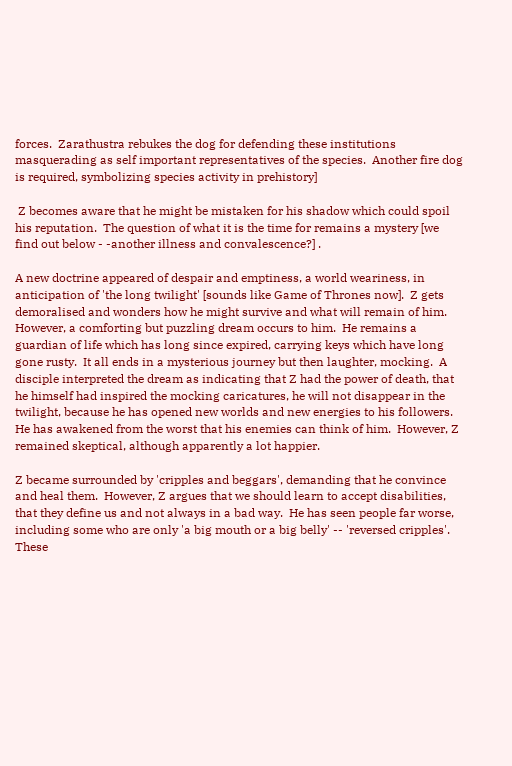forces.  Zarathustra rebukes the dog for defending these institutions masquerading as self important representatives of the species.  Another fire dog is required, symbolizing species activity in prehistory]

 Z becomes aware that he might be mistaken for his shadow which could spoil his reputation.  The question of what it is the time for remains a mystery [we find out below - -another illness and convalescence?] .

A new doctrine appeared of despair and emptiness, a world weariness, in anticipation of 'the long twilight' [sounds like Game of Thrones now].  Z gets demoralised and wonders how he might survive and what will remain of him.  However, a comforting but puzzling dream occurs to him.  He remains a guardian of life which has long since expired, carrying keys which have long gone rusty.  It all ends in a mysterious journey but then laughter, mocking.  A disciple interpreted the dream as indicating that Z had the power of death, that he himself had inspired the mocking caricatures, he will not disappear in the twilight, because he has opened new worlds and new energies to his followers.  He has awakened from the worst that his enemies can think of him.  However, Z remained skeptical, although apparently a lot happier.

Z became surrounded by 'cripples and beggars', demanding that he convince and heal them.  However, Z argues that we should learn to accept disabilities, that they define us and not always in a bad way.  He has seen people far worse, including some who are only 'a big mouth or a big belly' -- 'reversed cripples'. These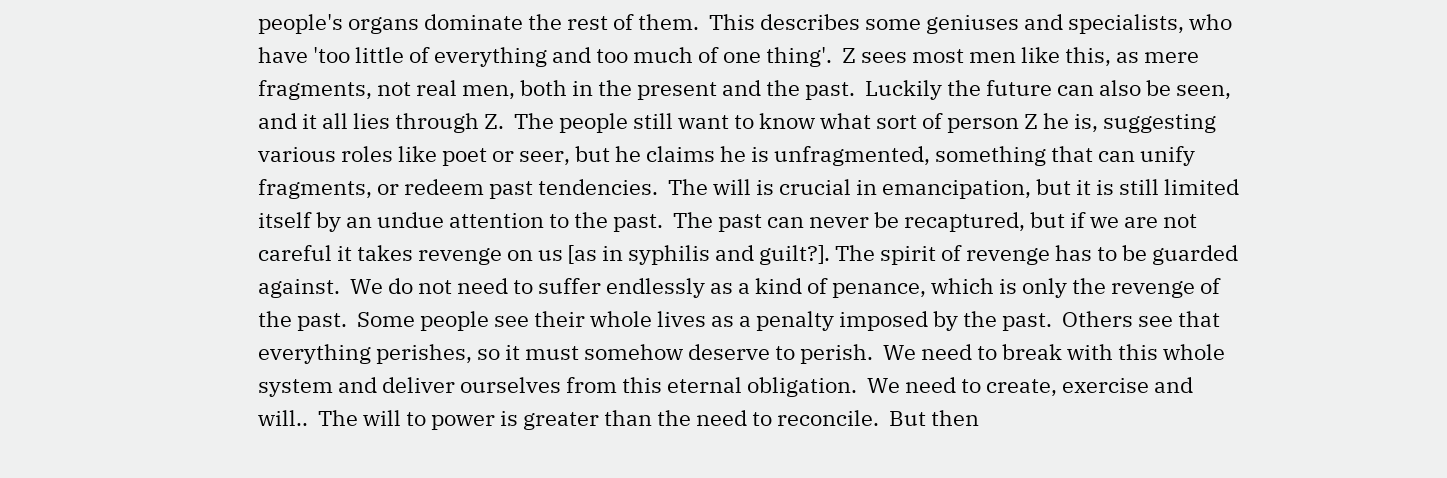people's organs dominate the rest of them.  This describes some geniuses and specialists, who have 'too little of everything and too much of one thing'.  Z sees most men like this, as mere fragments, not real men, both in the present and the past.  Luckily the future can also be seen, and it all lies through Z.  The people still want to know what sort of person Z he is, suggesting various roles like poet or seer, but he claims he is unfragmented, something that can unify fragments, or redeem past tendencies.  The will is crucial in emancipation, but it is still limited itself by an undue attention to the past.  The past can never be recaptured, but if we are not careful it takes revenge on us [as in syphilis and guilt?]. The spirit of revenge has to be guarded against.  We do not need to suffer endlessly as a kind of penance, which is only the revenge of the past.  Some people see their whole lives as a penalty imposed by the past.  Others see that everything perishes, so it must somehow deserve to perish.  We need to break with this whole system and deliver ourselves from this eternal obligation.  We need to create, exercise and will..  The will to power is greater than the need to reconcile.  But then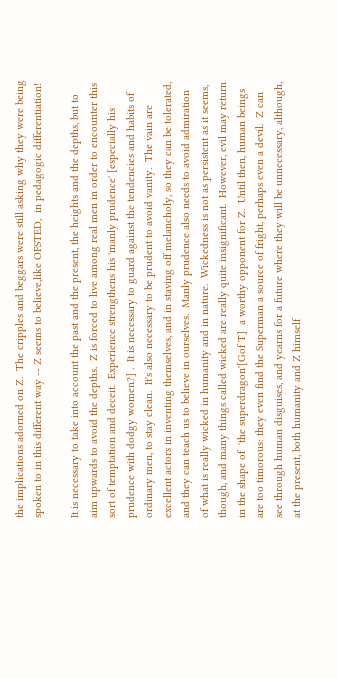the implications adorned on Z.  The cripples and beggars were still asking why they were being spoken to in this different way -- Z seems to believe,like OFSTED,  in pedagogic differentiation!

It is necessary to take into account the past and the present, the heights and the depths, but to aim upwards to avoid the depths.  Z is forced to live among real men in order to encounter this sort of temptation and deceit.  Experience strengthens his 'manly prudence' [especially his prudence with dodgy women?] .  It is necessary to guard against the tendencies and habits of ordinary men, to stay clean.  It's also necessary to be prudent to avoid vanity.  The vain are excellent actors in inventing themselves, and in staving off melancholy, so they can be tolerated, and they can teach us to believe in ourselves.  Manly prudence also needs to avoid admiration of what is really wicked in humanity and in nature.  Wickedness is not as persistent as it seems, though, and many things called wicked are really quite insignificant.  However, evil may return in the shape of  'the superdragon'[Gof T]  a worthy opponent for Z.  Until then, human beings are too timorous: they even find the Superman a source of fright, perhaps even a devil.  Z can see through human disguises, and yearns for a future where they will be unnecessary, although, at the present, both humanity and Z himself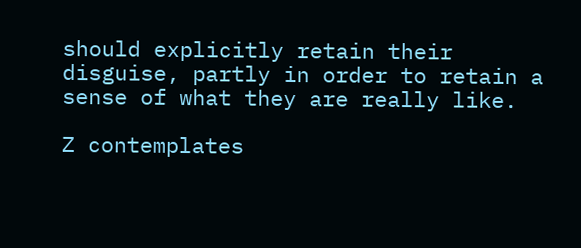should explicitly retain their disguise, partly in order to retain a sense of what they are really like.

Z contemplates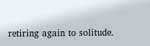retiring again to solitude.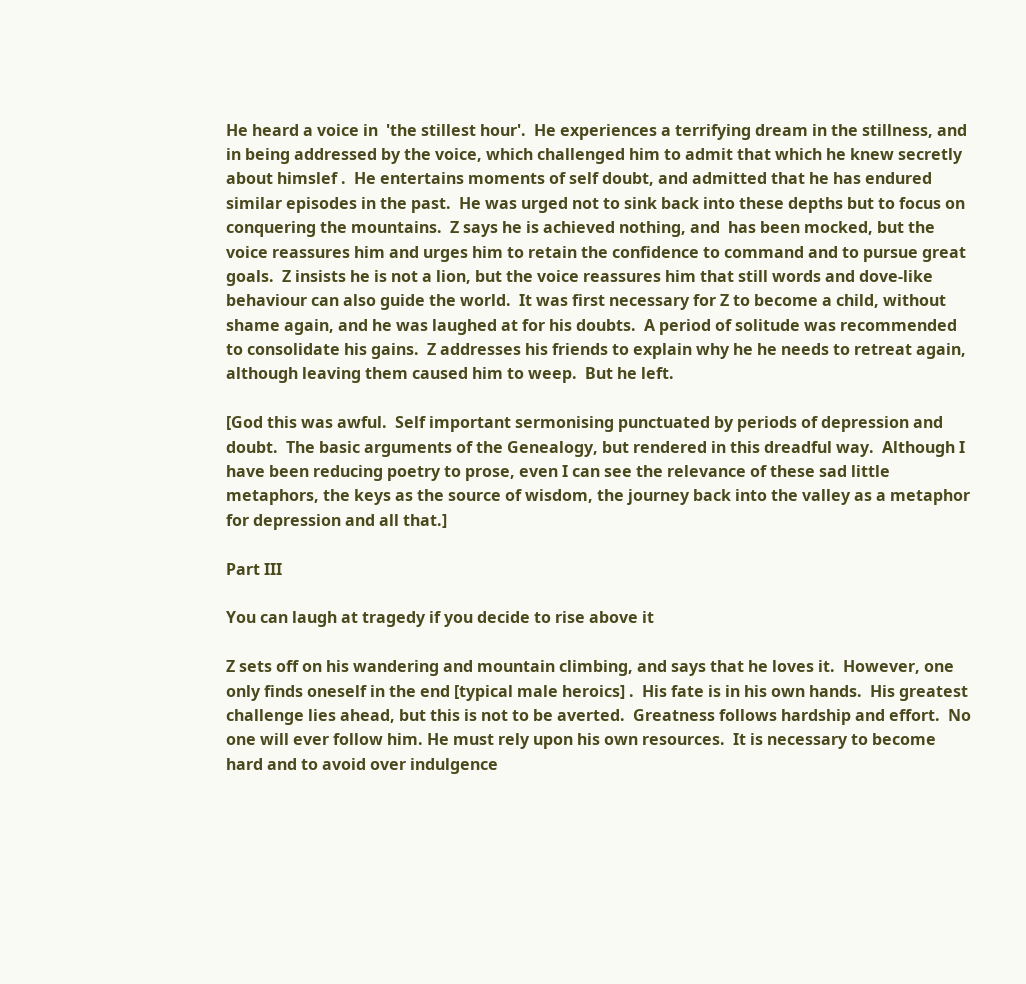He heard a voice in  'the stillest hour'.  He experiences a terrifying dream in the stillness, and in being addressed by the voice, which challenged him to admit that which he knew secretly about himslef .  He entertains moments of self doubt, and admitted that he has endured similar episodes in the past.  He was urged not to sink back into these depths but to focus on conquering the mountains.  Z says he is achieved nothing, and  has been mocked, but the voice reassures him and urges him to retain the confidence to command and to pursue great goals.  Z insists he is not a lion, but the voice reassures him that still words and dove-like behaviour can also guide the world.  It was first necessary for Z to become a child, without shame again, and he was laughed at for his doubts.  A period of solitude was recommended to consolidate his gains.  Z addresses his friends to explain why he he needs to retreat again, although leaving them caused him to weep.  But he left.

[God this was awful.  Self important sermonising punctuated by periods of depression and doubt.  The basic arguments of the Genealogy, but rendered in this dreadful way.  Although I have been reducing poetry to prose, even I can see the relevance of these sad little metaphors, the keys as the source of wisdom, the journey back into the valley as a metaphor for depression and all that.]

Part III

You can laugh at tragedy if you decide to rise above it

Z sets off on his wandering and mountain climbing, and says that he loves it.  However, one only finds oneself in the end [typical male heroics] .  His fate is in his own hands.  His greatest challenge lies ahead, but this is not to be averted.  Greatness follows hardship and effort.  No one will ever follow him. He must rely upon his own resources.  It is necessary to become hard and to avoid over indulgence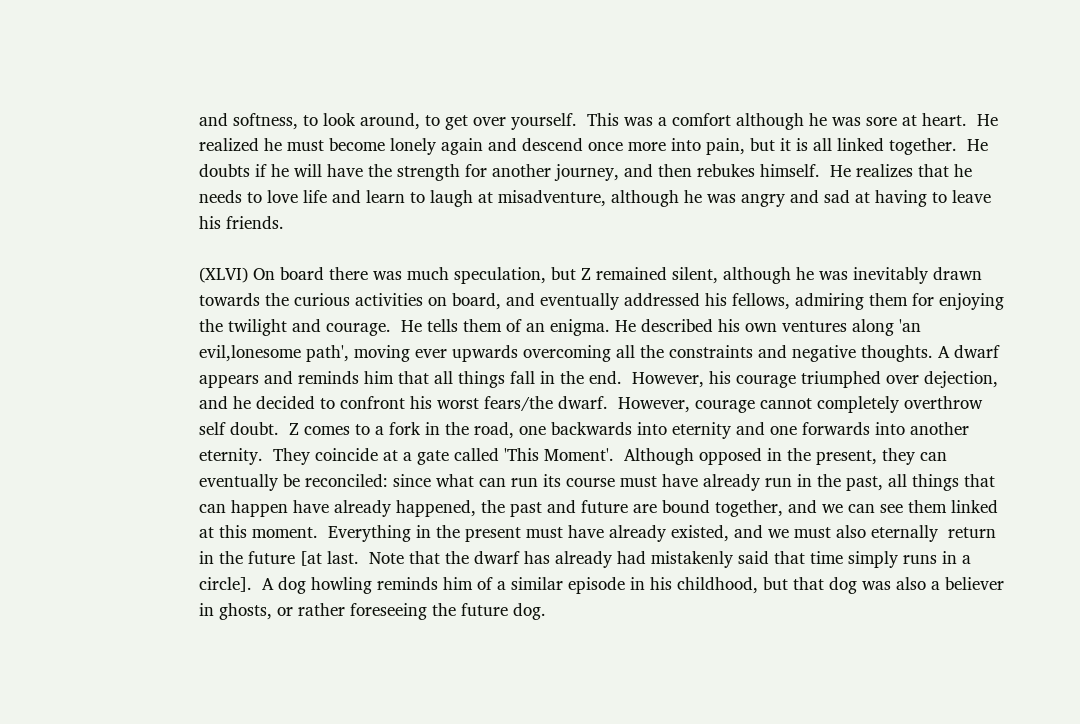and softness, to look around, to get over yourself.  This was a comfort although he was sore at heart.  He realized he must become lonely again and descend once more into pain, but it is all linked together.  He doubts if he will have the strength for another journey, and then rebukes himself.  He realizes that he needs to love life and learn to laugh at misadventure, although he was angry and sad at having to leave his friends.

(XLVI) On board there was much speculation, but Z remained silent, although he was inevitably drawn towards the curious activities on board, and eventually addressed his fellows, admiring them for enjoying the twilight and courage.  He tells them of an enigma. He described his own ventures along 'an evil,lonesome path', moving ever upwards overcoming all the constraints and negative thoughts. A dwarf appears and reminds him that all things fall in the end.  However, his courage triumphed over dejection, and he decided to confront his worst fears/the dwarf.  However, courage cannot completely overthrow self doubt.  Z comes to a fork in the road, one backwards into eternity and one forwards into another eternity.  They coincide at a gate called 'This Moment'.  Although opposed in the present, they can eventually be reconciled: since what can run its course must have already run in the past, all things that can happen have already happened, the past and future are bound together, and we can see them linked at this moment.  Everything in the present must have already existed, and we must also eternally  return in the future [at last.  Note that the dwarf has already had mistakenly said that time simply runs in a circle].  A dog howling reminds him of a similar episode in his childhood, but that dog was also a believer in ghosts, or rather foreseeing the future dog.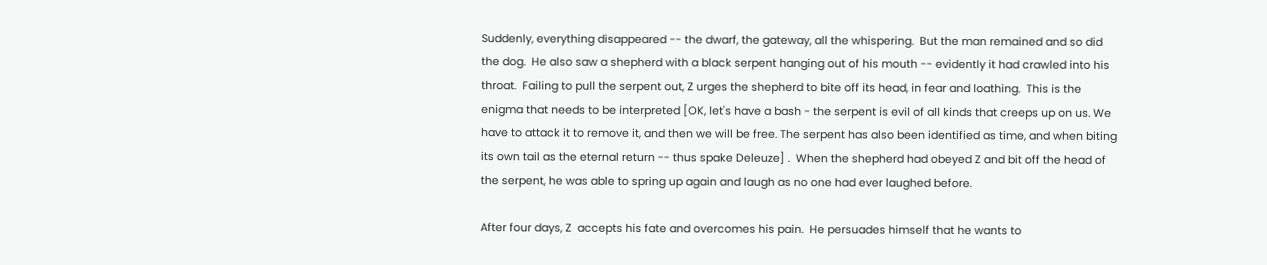Suddenly, everything disappeared -- the dwarf, the gateway, all the whispering.  But the man remained and so did the dog.  He also saw a shepherd with a black serpent hanging out of his mouth -- evidently it had crawled into his throat.  Failing to pull the serpent out, Z urges the shepherd to bite off its head, in fear and loathing.  This is the enigma that needs to be interpreted [OK, let's have a bash - the serpent is evil of all kinds that creeps up on us. We have to attack it to remove it, and then we will be free. The serpent has also been identified as time, and when biting its own tail as the eternal return -- thus spake Deleuze] .  When the shepherd had obeyed Z and bit off the head of the serpent, he was able to spring up again and laugh as no one had ever laughed before.

After four days, Z  accepts his fate and overcomes his pain.  He persuades himself that he wants to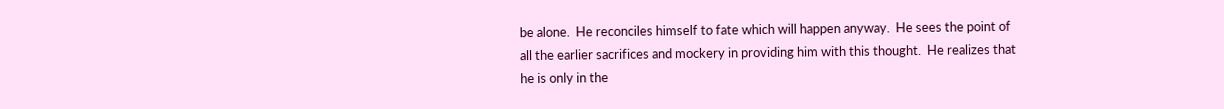be alone.  He reconciles himself to fate which will happen anyway.  He sees the point of all the earlier sacrifices and mockery in providing him with this thought.  He realizes that he is only in the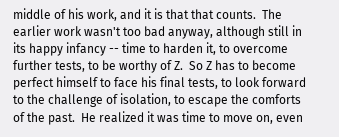middle of his work, and it is that that counts.  The earlier work wasn't too bad anyway, although still in its happy infancy -- time to harden it, to overcome further tests, to be worthy of Z.  So Z has to become perfect himself to face his final tests, to look forward to the challenge of isolation, to escape the comforts of the past.  He realized it was time to move on, even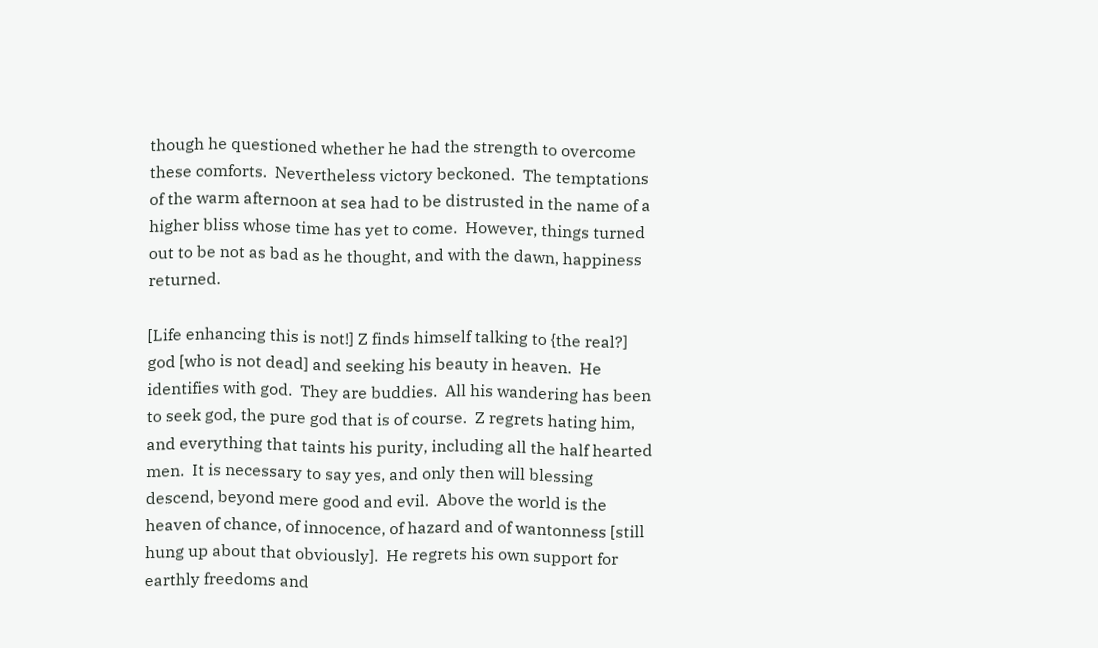though he questioned whether he had the strength to overcome these comforts.  Nevertheless victory beckoned.  The temptations of the warm afternoon at sea had to be distrusted in the name of a higher bliss whose time has yet to come.  However, things turned out to be not as bad as he thought, and with the dawn, happiness returned.

[Life enhancing this is not!] Z finds himself talking to {the real?] god [who is not dead] and seeking his beauty in heaven.  He identifies with god.  They are buddies.  All his wandering has been to seek god, the pure god that is of course.  Z regrets hating him, and everything that taints his purity, including all the half hearted men.  It is necessary to say yes, and only then will blessing descend, beyond mere good and evil.  Above the world is the heaven of chance, of innocence, of hazard and of wantonness [still hung up about that obviously].  He regrets his own support for earthly freedoms and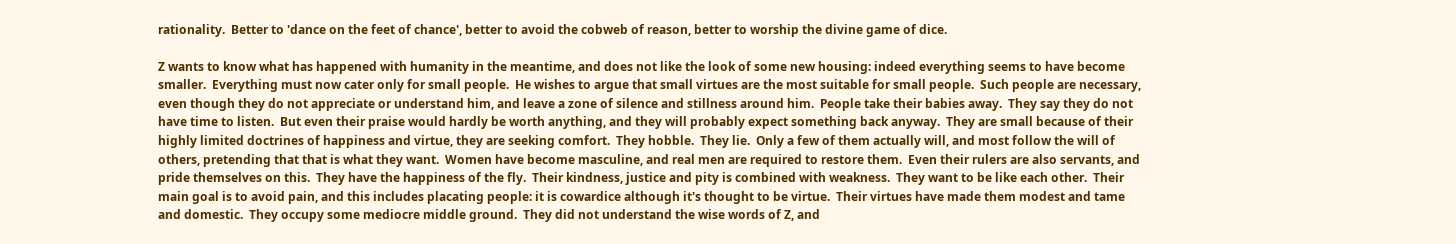rationality.  Better to 'dance on the feet of chance', better to avoid the cobweb of reason, better to worship the divine game of dice.

Z wants to know what has happened with humanity in the meantime, and does not like the look of some new housing: indeed everything seems to have become smaller.  Everything must now cater only for small people.  He wishes to argue that small virtues are the most suitable for small people.  Such people are necessary, even though they do not appreciate or understand him, and leave a zone of silence and stillness around him.  People take their babies away.  They say they do not have time to listen.  But even their praise would hardly be worth anything, and they will probably expect something back anyway.  They are small because of their highly limited doctrines of happiness and virtue, they are seeking comfort.  They hobble.  They lie.  Only a few of them actually will, and most follow the will of others, pretending that that is what they want.  Women have become masculine, and real men are required to restore them.  Even their rulers are also servants, and pride themselves on this.  They have the happiness of the fly.  Their kindness, justice and pity is combined with weakness.  They want to be like each other.  Their main goal is to avoid pain, and this includes placating people: it is cowardice although it's thought to be virtue.  Their virtues have made them modest and tame and domestic.  They occupy some mediocre middle ground.  They did not understand the wise words of Z, and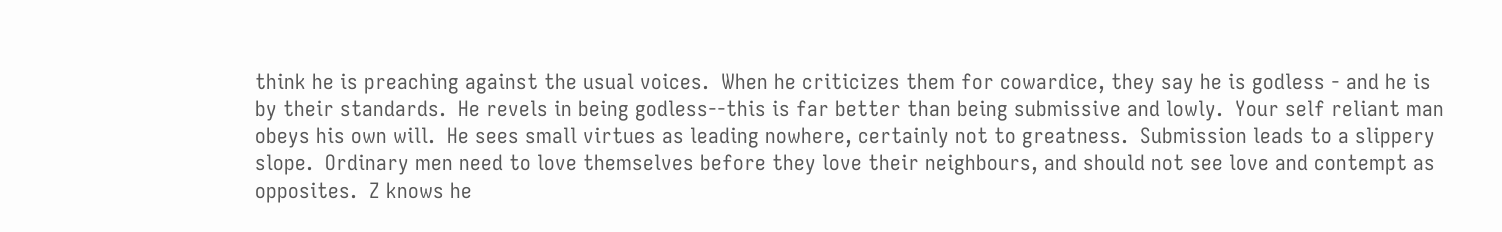think he is preaching against the usual voices.  When he criticizes them for cowardice, they say he is godless - and he is by their standards.  He revels in being godless--this is far better than being submissive and lowly.  Your self reliant man obeys his own will.  He sees small virtues as leading nowhere, certainly not to greatness.  Submission leads to a slippery slope.  Ordinary men need to love themselves before they love their neighbours, and should not see love and contempt as opposites.  Z knows he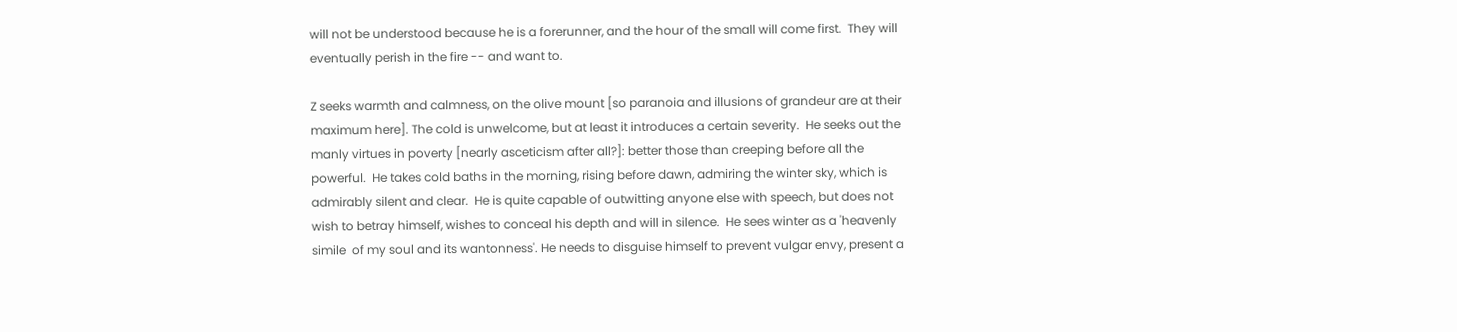will not be understood because he is a forerunner, and the hour of the small will come first.  They will eventually perish in the fire -- and want to.

Z seeks warmth and calmness, on the olive mount [so paranoia and illusions of grandeur are at their maximum here]. The cold is unwelcome, but at least it introduces a certain severity.  He seeks out the manly virtues in poverty [nearly asceticism after all?]: better those than creeping before all the powerful.  He takes cold baths in the morning, rising before dawn, admiring the winter sky, which is admirably silent and clear.  He is quite capable of outwitting anyone else with speech, but does not wish to betray himself, wishes to conceal his depth and will in silence.  He sees winter as a 'heavenly simile  of my soul and its wantonness'. He needs to disguise himself to prevent vulgar envy, present a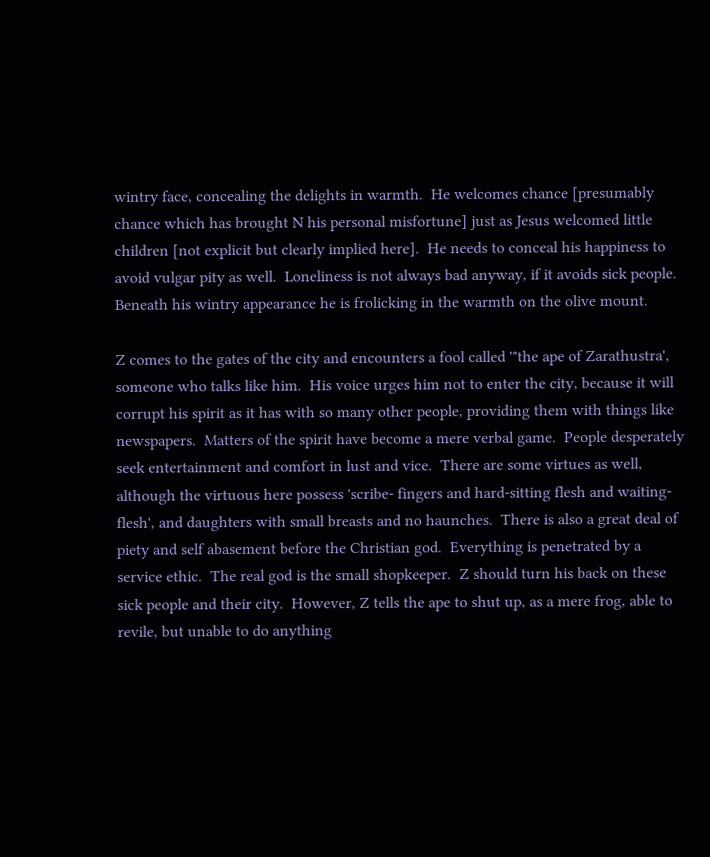wintry face, concealing the delights in warmth.  He welcomes chance [presumably chance which has brought N his personal misfortune] just as Jesus welcomed little children [not explicit but clearly implied here].  He needs to conceal his happiness to avoid vulgar pity as well.  Loneliness is not always bad anyway, if it avoids sick people.  Beneath his wintry appearance he is frolicking in the warmth on the olive mount.

Z comes to the gates of the city and encounters a fool called '"the ape of Zarathustra', someone who talks like him.  His voice urges him not to enter the city, because it will corrupt his spirit as it has with so many other people, providing them with things like newspapers.  Matters of the spirit have become a mere verbal game.  People desperately seek entertainment and comfort in lust and vice.  There are some virtues as well, although the virtuous here possess 'scribe- fingers and hard-sitting flesh and waiting- flesh', and daughters with small breasts and no haunches.  There is also a great deal of piety and self abasement before the Christian god.  Everything is penetrated by a service ethic.  The real god is the small shopkeeper.  Z should turn his back on these sick people and their city.  However, Z tells the ape to shut up, as a mere frog, able to revile, but unable to do anything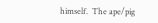himself.  The ape/pig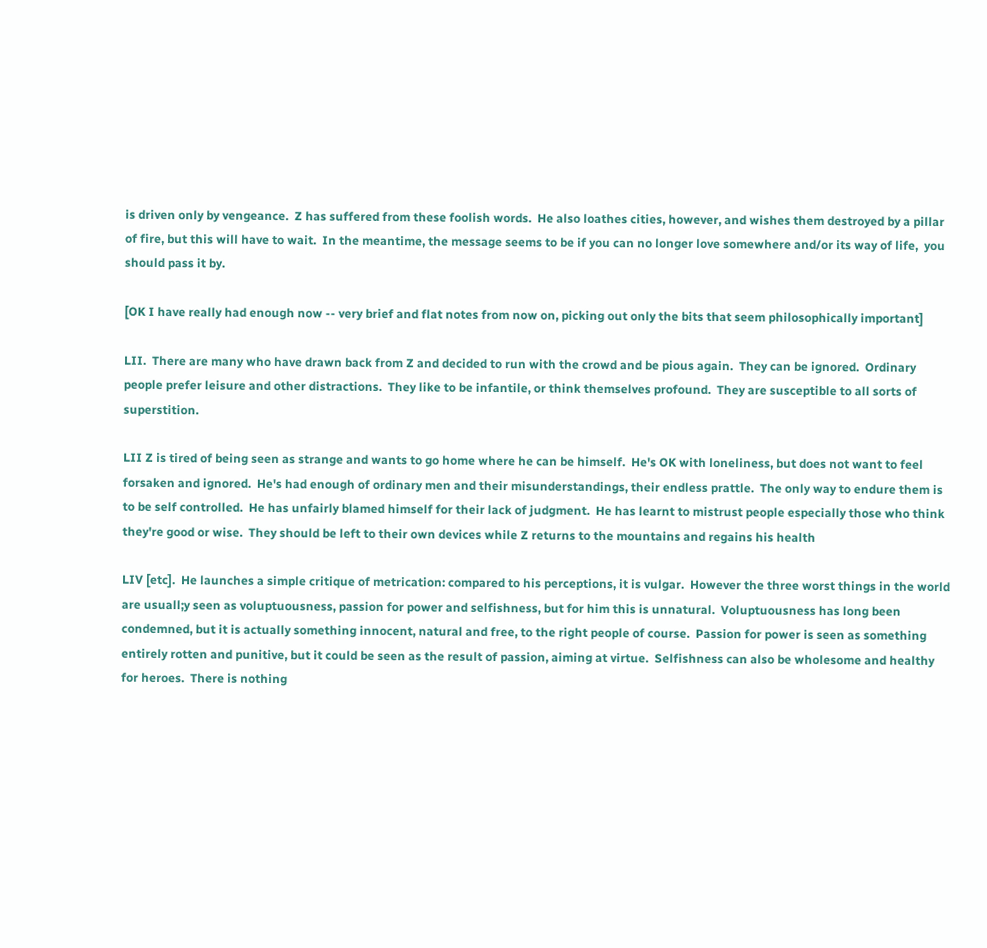is driven only by vengeance.  Z has suffered from these foolish words.  He also loathes cities, however, and wishes them destroyed by a pillar of fire, but this will have to wait.  In the meantime, the message seems to be if you can no longer love somewhere and/or its way of life,  you should pass it by.

[OK I have really had enough now -- very brief and flat notes from now on, picking out only the bits that seem philosophically important]

LII.  There are many who have drawn back from Z and decided to run with the crowd and be pious again.  They can be ignored.  Ordinary people prefer leisure and other distractions.  They like to be infantile, or think themselves profound.  They are susceptible to all sorts of superstition.

LII Z is tired of being seen as strange and wants to go home where he can be himself.  He's OK with loneliness, but does not want to feel forsaken and ignored.  He's had enough of ordinary men and their misunderstandings, their endless prattle.  The only way to endure them is to be self controlled.  He has unfairly blamed himself for their lack of judgment.  He has learnt to mistrust people especially those who think they're good or wise.  They should be left to their own devices while Z returns to the mountains and regains his health

LIV [etc].  He launches a simple critique of metrication: compared to his perceptions, it is vulgar.  However the three worst things in the world are usuall;y seen as voluptuousness, passion for power and selfishness, but for him this is unnatural.  Voluptuousness has long been condemned, but it is actually something innocent, natural and free, to the right people of course.  Passion for power is seen as something entirely rotten and punitive, but it could be seen as the result of passion, aiming at virtue.  Selfishness can also be wholesome and healthy for heroes.  There is nothing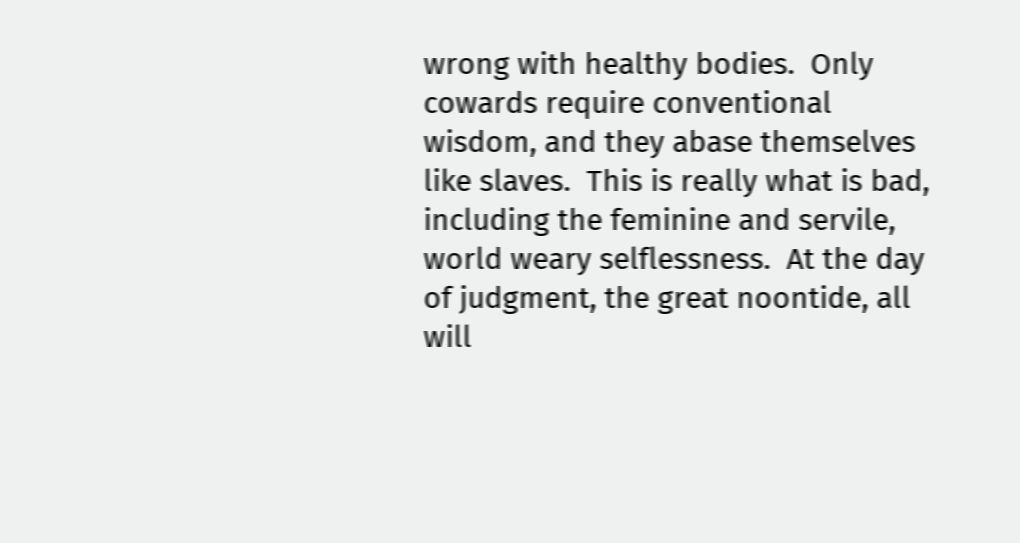wrong with healthy bodies.  Only cowards require conventional wisdom, and they abase themselves like slaves.  This is really what is bad, including the feminine and servile, world weary selflessness.  At the day of judgment, the great noontide, all will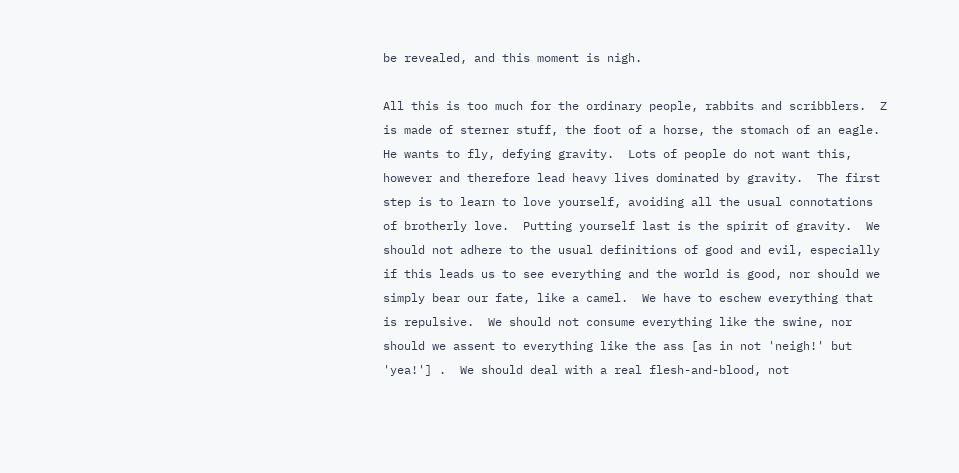be revealed, and this moment is nigh.

All this is too much for the ordinary people, rabbits and scribblers.  Z is made of sterner stuff, the foot of a horse, the stomach of an eagle.  He wants to fly, defying gravity.  Lots of people do not want this, however and therefore lead heavy lives dominated by gravity.  The first step is to learn to love yourself, avoiding all the usual connotations of brotherly love.  Putting yourself last is the spirit of gravity.  We should not adhere to the usual definitions of good and evil, especially if this leads us to see everything and the world is good, nor should we simply bear our fate, like a camel.  We have to eschew everything that is repulsive.  We should not consume everything like the swine, nor should we assent to everything like the ass [as in not 'neigh!' but 'yea!'] .  We should deal with a real flesh-and-blood, not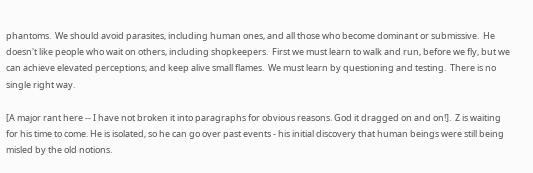phantoms.  We should avoid parasites, including human ones, and all those who become dominant or submissive.  He doesn't like people who wait on others, including shopkeepers.  First we must learn to walk and run, before we fly, but we can achieve elevated perceptions, and keep alive small flames.  We must learn by questioning and testing.  There is no single right way.

[A major rant here -- I have not broken it into paragraphs for obvious reasons. God it dragged on and on!].  Z is waiting for his time to come. He is isolated, so he can go over past events - his initial discovery that human beings were still being misled by the old notions.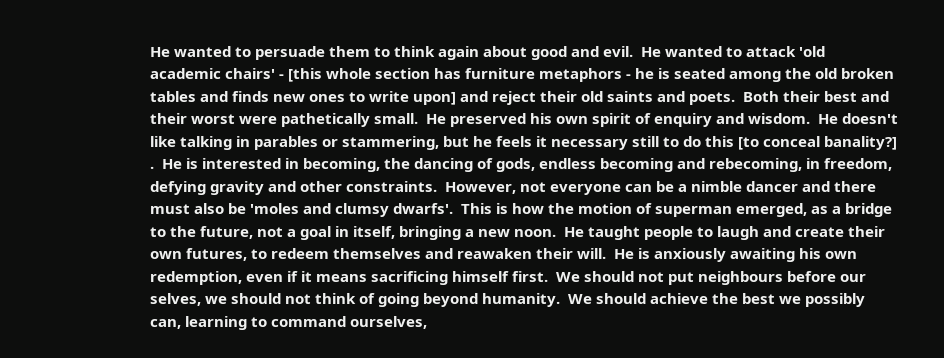He wanted to persuade them to think again about good and evil.  He wanted to attack 'old academic chairs' - [this whole section has furniture metaphors - he is seated among the old broken tables and finds new ones to write upon] and reject their old saints and poets.  Both their best and their worst were pathetically small.  He preserved his own spirit of enquiry and wisdom.  He doesn't like talking in parables or stammering, but he feels it necessary still to do this [to conceal banality?] .  He is interested in becoming, the dancing of gods, endless becoming and rebecoming, in freedom, defying gravity and other constraints.  However, not everyone can be a nimble dancer and there must also be 'moles and clumsy dwarfs'.  This is how the motion of superman emerged, as a bridge to the future, not a goal in itself, bringing a new noon.  He taught people to laugh and create their own futures, to redeem themselves and reawaken their will.  He is anxiously awaiting his own redemption, even if it means sacrificing himself first.  We should not put neighbours before our selves, we should not think of going beyond humanity.  We should achieve the best we possibly can, learning to command ourselves,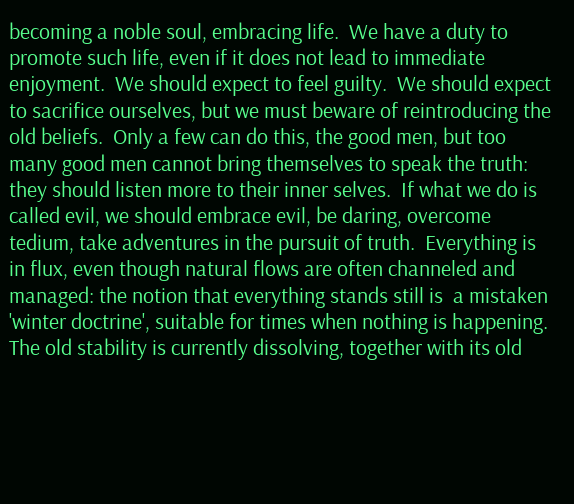becoming a noble soul, embracing life.  We have a duty to promote such life, even if it does not lead to immediate enjoyment.  We should expect to feel guilty.  We should expect to sacrifice ourselves, but we must beware of reintroducing the old beliefs.  Only a few can do this, the good men, but too many good men cannot bring themselves to speak the truth: they should listen more to their inner selves.  If what we do is called evil, we should embrace evil, be daring, overcome tedium, take adventures in the pursuit of truth.  Everything is in flux, even though natural flows are often channeled and managed: the notion that everything stands still is  a mistaken 'winter doctrine', suitable for times when nothing is happening.  The old stability is currently dissolving, together with its old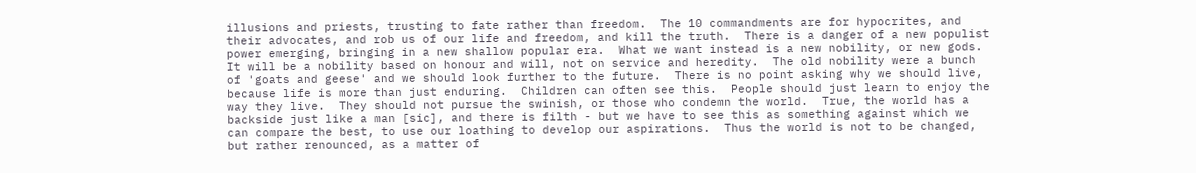illusions and priests, trusting to fate rather than freedom.  The 10 commandments are for hypocrites, and their advocates, and rob us of our life and freedom, and kill the truth.  There is a danger of a new populist power emerging, bringing in a new shallow popular era.  What we want instead is a new nobility, or new gods.  It will be a nobility based on honour and will, not on service and heredity.  The old nobility were a bunch of 'goats and geese' and we should look further to the future.  There is no point asking why we should live, because life is more than just enduring.  Children can often see this.  People should just learn to enjoy the way they live.  They should not pursue the swinish, or those who condemn the world.  True, the world has a backside just like a man [sic], and there is filth - but we have to see this as something against which we can compare the best, to use our loathing to develop our aspirations.  Thus the world is not to be changed, but rather renounced, as a matter of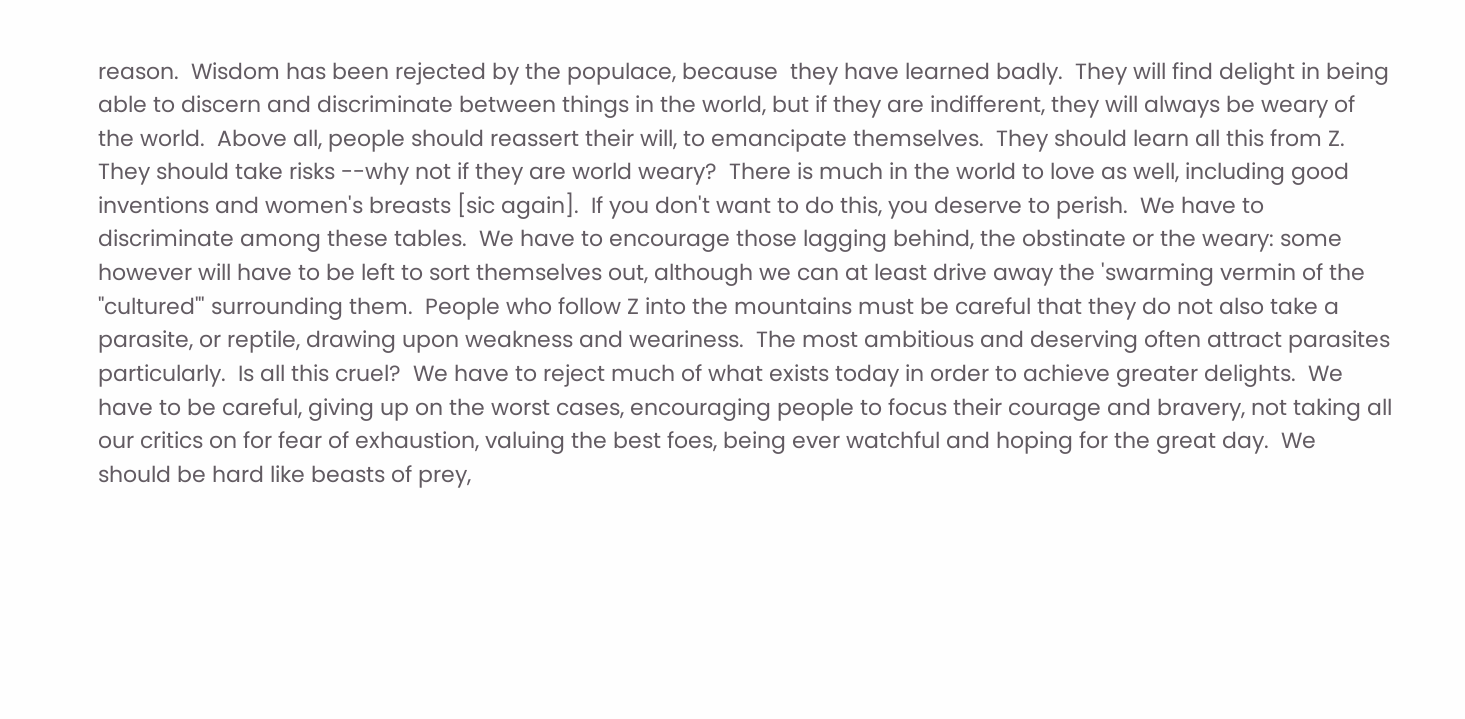reason.  Wisdom has been rejected by the populace, because  they have learned badly.  They will find delight in being able to discern and discriminate between things in the world, but if they are indifferent, they will always be weary of the world.  Above all, people should reassert their will, to emancipate themselves.  They should learn all this from Z.  They should take risks --why not if they are world weary?  There is much in the world to love as well, including good inventions and women's breasts [sic again].  If you don't want to do this, you deserve to perish.  We have to discriminate among these tables.  We have to encourage those lagging behind, the obstinate or the weary: some however will have to be left to sort themselves out, although we can at least drive away the 'swarming vermin of the "cultured"' surrounding them.  People who follow Z into the mountains must be careful that they do not also take a parasite, or reptile, drawing upon weakness and weariness.  The most ambitious and deserving often attract parasites particularly.  Is all this cruel?  We have to reject much of what exists today in order to achieve greater delights.  We have to be careful, giving up on the worst cases, encouraging people to focus their courage and bravery, not taking all our critics on for fear of exhaustion, valuing the best foes, being ever watchful and hoping for the great day.  We should be hard like beasts of prey,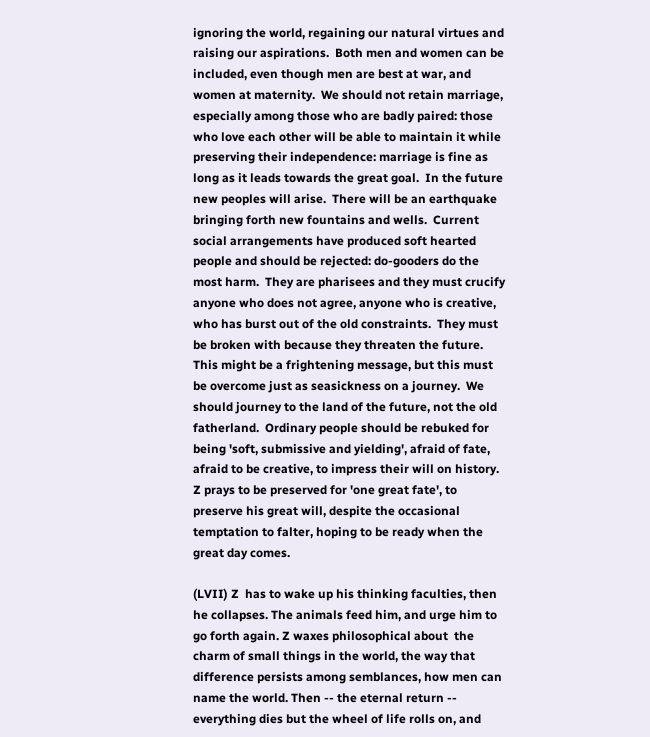ignoring the world, regaining our natural virtues and raising our aspirations.  Both men and women can be included, even though men are best at war, and women at maternity.  We should not retain marriage, especially among those who are badly paired: those who love each other will be able to maintain it while preserving their independence: marriage is fine as long as it leads towards the great goal.  In the future new peoples will arise.  There will be an earthquake bringing forth new fountains and wells.  Current social arrangements have produced soft hearted people and should be rejected: do-gooders do the most harm.  They are pharisees and they must crucify anyone who does not agree, anyone who is creative, who has burst out of the old constraints.  They must be broken with because they threaten the future.  This might be a frightening message, but this must be overcome just as seasickness on a journey.  We should journey to the land of the future, not the old fatherland.  Ordinary people should be rebuked for being 'soft, submissive and yielding', afraid of fate, afraid to be creative, to impress their will on history.  Z prays to be preserved for 'one great fate', to preserve his great will, despite the occasional temptation to falter, hoping to be ready when the great day comes.

(LVII) Z  has to wake up his thinking faculties, then he collapses. The animals feed him, and urge him to go forth again. Z waxes philosophical about  the charm of small things in the world, the way that difference persists among semblances, how men can name the world. Then -- the eternal return -- everything dies but the wheel of life rolls on, and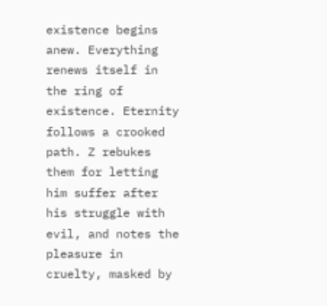existence begins anew. Everything renews itself in the ring of existence. Eternity follows a crooked path. Z rebukes them for letting him suffer after his struggle with evil, and notes the pleasure in cruelty, masked by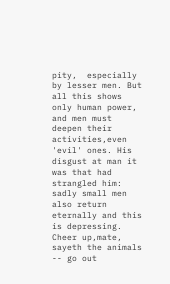pity,  especially by lesser men. But all this shows only human power, and men must deepen their activities,even 'evil' ones. His disgust at man it was that had strangled him: sadly small men also return eternally and this is depressing. Cheer up,mate, sayeth the animals -- go out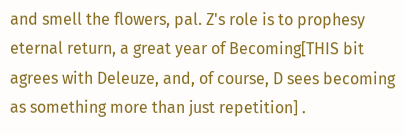and smell the flowers, pal. Z's role is to prophesy eternal return, a great year of Becoming[THIS bit agrees with Deleuze, and, of course, D sees becoming as something more than just repetition] .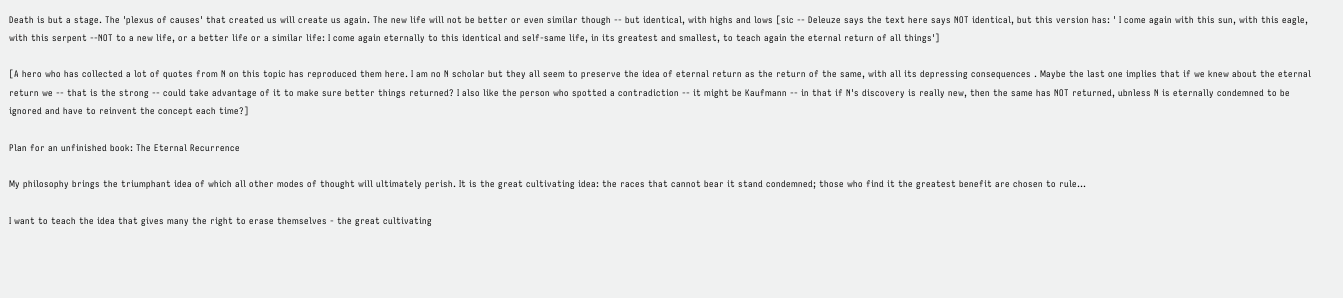Death is but a stage. The 'plexus of causes' that created us will create us again. The new life will not be better or even similar though -- but identical, with highs and lows [sic -- Deleuze says the text here says NOT identical, but this version has: ' I come again with this sun, with this eagle, with this serpent --NOT to a new life, or a better life or a similar life: I come again eternally to this identical and self-same life, in its greatest and smallest, to teach again the eternal return of all things']

[A hero who has collected a lot of quotes from N on this topic has reproduced them here. I am no N scholar but they all seem to preserve the idea of eternal return as the return of the same, with all its depressing consequences . Maybe the last one implies that if we knew about the eternal return we -- that is the strong -- could take advantage of it to make sure better things returned? I also like the person who spotted a contradiction -- it might be Kaufmann -- in that if N's discovery is really new, then the same has NOT returned, ubnless N is eternally condemned to be ignored and have to reinvent the concept each time?]

Plan for an unfinished book: The Eternal Recurrence

My philosophy brings the triumphant idea of which all other modes of thought will ultimately perish. It is the great cultivating idea: the races that cannot bear it stand condemned; those who find it the greatest benefit are chosen to rule...

I want to teach the idea that gives many the right to erase themselves - the great cultivating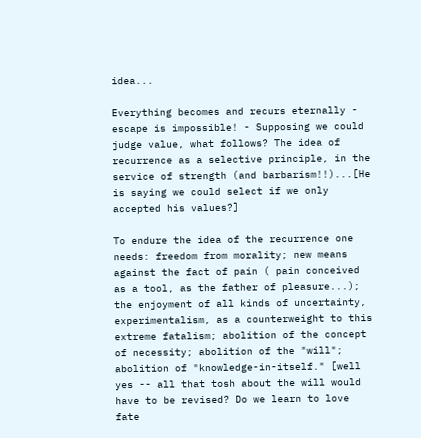idea...

Everything becomes and recurs eternally - escape is impossible! - Supposing we could judge value, what follows? The idea of recurrence as a selective principle, in the service of strength (and barbarism!!)...[He is saying we could select if we only accepted his values?]

To endure the idea of the recurrence one needs: freedom from morality; new means against the fact of pain ( pain conceived as a tool, as the father of pleasure...); the enjoyment of all kinds of uncertainty, experimentalism, as a counterweight to this extreme fatalism; abolition of the concept of necessity; abolition of the "will"; abolition of "knowledge-in-itself." [well yes -- all that tosh about the will would have to be revised? Do we learn to love fate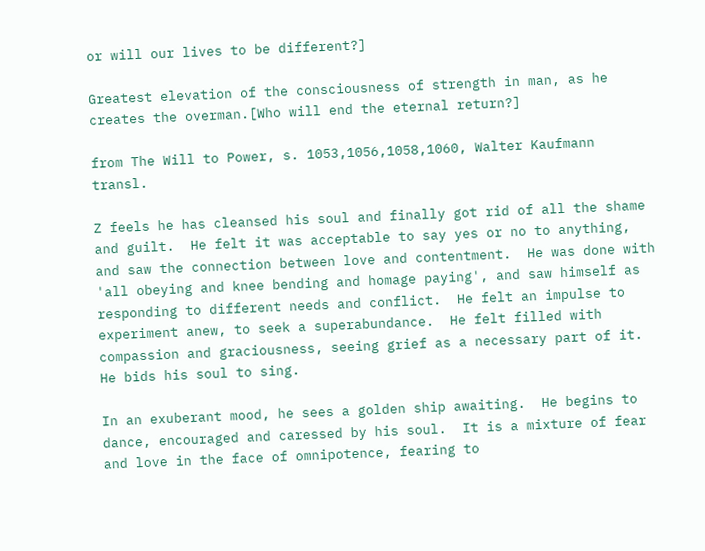or will our lives to be different?]

Greatest elevation of the consciousness of strength in man, as he creates the overman.[Who will end the eternal return?]

from The Will to Power, s. 1053,1056,1058,1060, Walter Kaufmann transl.

Z feels he has cleansed his soul and finally got rid of all the shame and guilt.  He felt it was acceptable to say yes or no to anything, and saw the connection between love and contentment.  He was done with 'all obeying and knee bending and homage paying', and saw himself as responding to different needs and conflict.  He felt an impulse to experiment anew, to seek a superabundance.  He felt filled with compassion and graciousness, seeing grief as a necessary part of it.  He bids his soul to sing.

In an exuberant mood, he sees a golden ship awaiting.  He begins to dance, encouraged and caressed by his soul.  It is a mixture of fear and love in the face of omnipotence, fearing to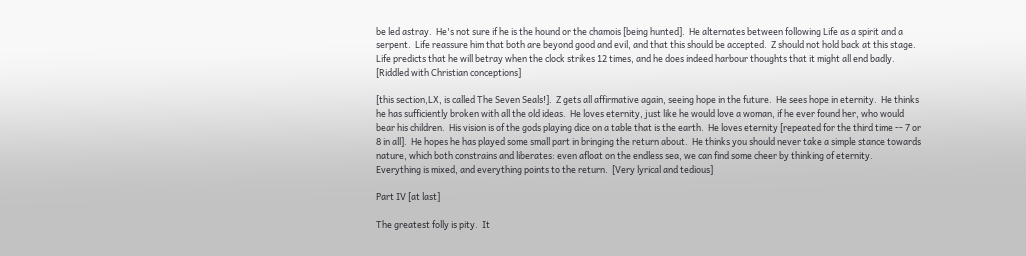be led astray.  He's not sure if he is the hound or the chamois [being hunted].  He alternates between following Life as a spirit and a serpent.  Life reassure him that both are beyond good and evil, and that this should be accepted.  Z should not hold back at this stage.  Life predicts that he will betray when the clock strikes 12 times, and he does indeed harbour thoughts that it might all end badly.  [Riddled with Christian conceptions]

[this section,LX, is called The Seven Seals!].  Z gets all affirmative again, seeing hope in the future.  He sees hope in eternity.  He thinks he has sufficiently broken with all the old ideas.  He loves eternity, just like he would love a woman, if he ever found her, who would bear his children.  His vision is of the gods playing dice on a table that is the earth.  He loves eternity [repeated for the third time -- 7 or 8 in all].  He hopes he has played some small part in bringing the return about.  He thinks you should never take a simple stance towards nature, which both constrains and liberates: even afloat on the endless sea, we can find some cheer by thinking of eternity.  Everything is mixed, and everything points to the return.  [Very lyrical and tedious]

Part IV [at last]

The greatest folly is pity.  It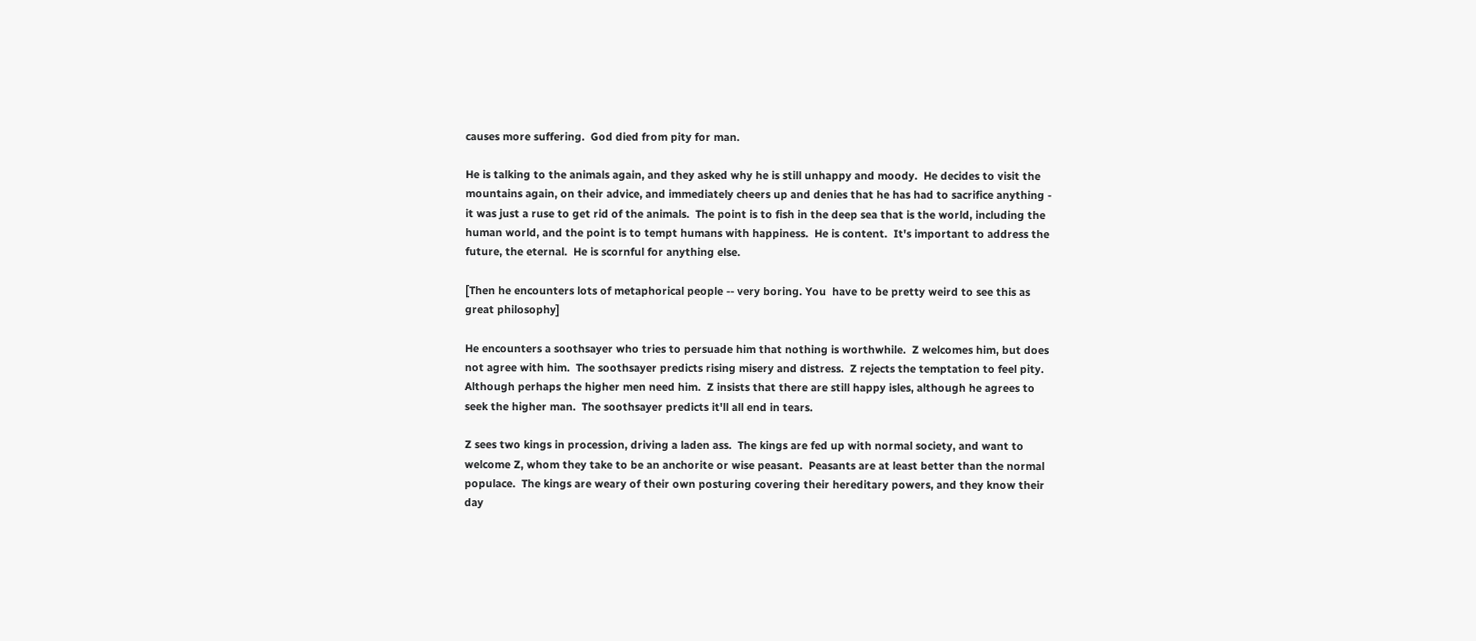causes more suffering.  God died from pity for man.

He is talking to the animals again, and they asked why he is still unhappy and moody.  He decides to visit the mountains again, on their advice, and immediately cheers up and denies that he has had to sacrifice anything - it was just a ruse to get rid of the animals.  The point is to fish in the deep sea that is the world, including the human world, and the point is to tempt humans with happiness.  He is content.  It's important to address the future, the eternal.  He is scornful for anything else.

[Then he encounters lots of metaphorical people -- very boring. You  have to be pretty weird to see this as great philosophy]

He encounters a soothsayer who tries to persuade him that nothing is worthwhile.  Z welcomes him, but does not agree with him.  The soothsayer predicts rising misery and distress.  Z rejects the temptation to feel pity.  Although perhaps the higher men need him.  Z insists that there are still happy isles, although he agrees to seek the higher man.  The soothsayer predicts it'll all end in tears.

Z sees two kings in procession, driving a laden ass.  The kings are fed up with normal society, and want to welcome Z, whom they take to be an anchorite or wise peasant.  Peasants are at least better than the normal populace.  The kings are weary of their own posturing covering their hereditary powers, and they know their day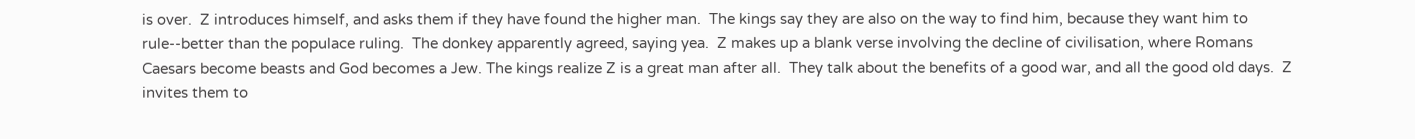is over.  Z introduces himself, and asks them if they have found the higher man.  The kings say they are also on the way to find him, because they want him to rule--better than the populace ruling.  The donkey apparently agreed, saying yea.  Z makes up a blank verse involving the decline of civilisation, where Romans Caesars become beasts and God becomes a Jew. The kings realize Z is a great man after all.  They talk about the benefits of a good war, and all the good old days.  Z invites them to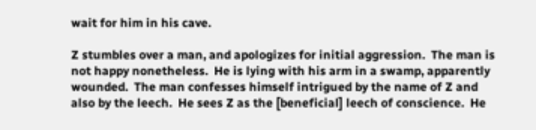wait for him in his cave.

Z stumbles over a man, and apologizes for initial aggression.  The man is not happy nonetheless.  He is lying with his arm in a swamp, apparently wounded.  The man confesses himself intrigued by the name of Z and also by the leech.  He sees Z as the [beneficial] leech of conscience.  He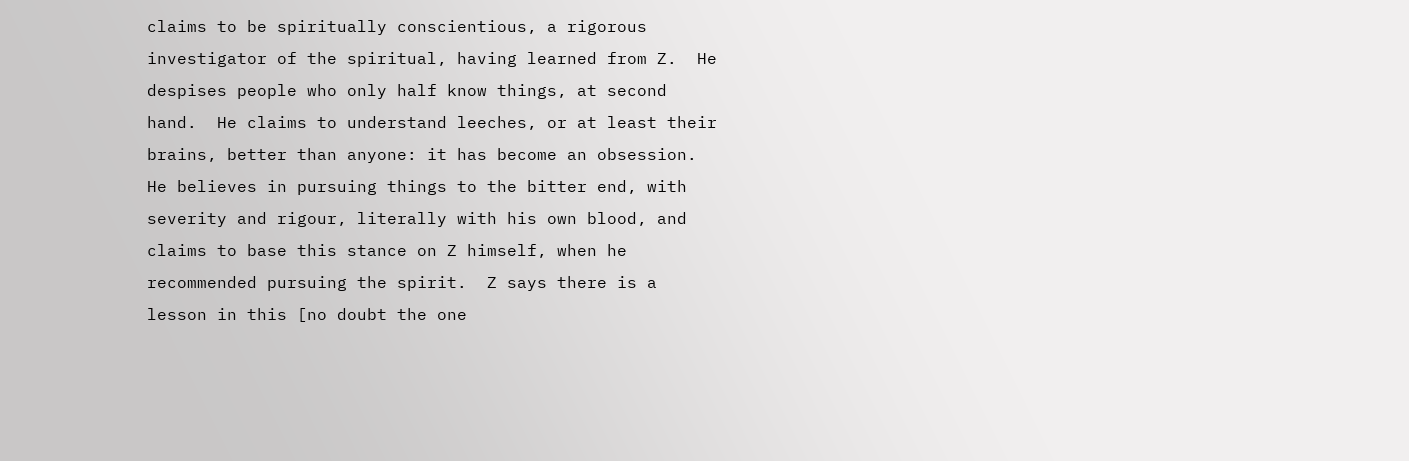claims to be spiritually conscientious, a rigorous investigator of the spiritual, having learned from Z.  He despises people who only half know things, at second hand.  He claims to understand leeches, or at least their brains, better than anyone: it has become an obsession.  He believes in pursuing things to the bitter end, with severity and rigour, literally with his own blood, and claims to base this stance on Z himself, when he recommended pursuing the spirit.  Z says there is a lesson in this [no doubt the one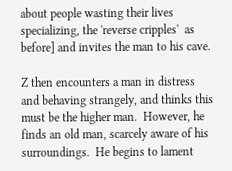about people wasting their lives specializing, the 'reverse cripples'  as before] and invites the man to his cave.

Z then encounters a man in distress and behaving strangely, and thinks this must be the higher man.  However, he finds an old man, scarcely aware of his surroundings.  He begins to lament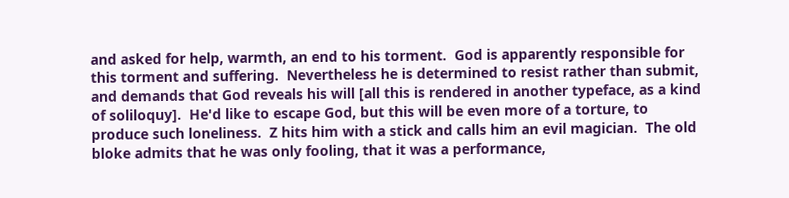and asked for help, warmth, an end to his torment.  God is apparently responsible for this torment and suffering.  Nevertheless he is determined to resist rather than submit, and demands that God reveals his will [all this is rendered in another typeface, as a kind of soliloquy].  He'd like to escape God, but this will be even more of a torture, to produce such loneliness.  Z hits him with a stick and calls him an evil magician.  The old bloke admits that he was only fooling, that it was a performance,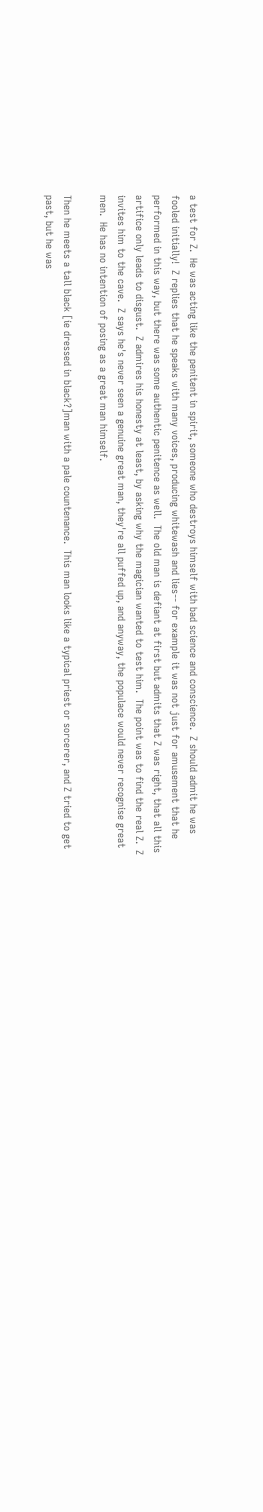a test for Z.  He was acting like the penitent in spirit, someone who destroys himself with bad science and conscience.  Z should admit he was fooled initially!  Z replies that he speaks with many voices, producing whitewash and lies-- for example it was not just for amusement that he performed in this way, but there was some authentic penitence as well.  The old man is defiant at first but admits that Z was right, that all this artifice only leads to disgust.  Z admires his honesty at least, by asking why the magician wanted to test him.  The point was to find the real Z.  Z invites him to the cave.  Z says he's never seen a genuine great man, they're all puffed up, and anyway, the populace would never recognise great men.  He has no intention of posing as a great man himself.

Then he meets a tall black [ie dressed in black?]man with a pale countenance.  This man looks like a typical priest or sorcerer, and Z tried to get past, but he was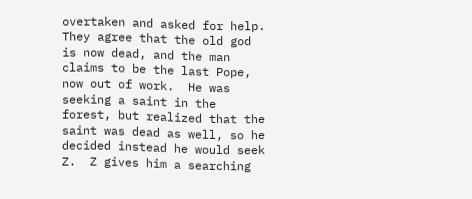overtaken and asked for help.  They agree that the old god is now dead, and the man claims to be the last Pope, now out of work.  He was seeking a saint in the forest, but realized that the saint was dead as well, so he decided instead he would seek Z.  Z gives him a searching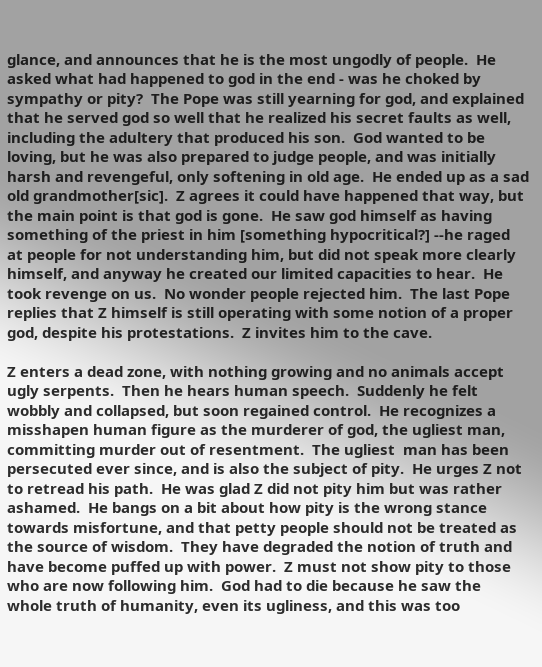glance, and announces that he is the most ungodly of people.  He asked what had happened to god in the end - was he choked by sympathy or pity?  The Pope was still yearning for god, and explained that he served god so well that he realized his secret faults as well, including the adultery that produced his son.  God wanted to be loving, but he was also prepared to judge people, and was initially harsh and revengeful, only softening in old age.  He ended up as a sad old grandmother[sic].  Z agrees it could have happened that way, but the main point is that god is gone.  He saw god himself as having something of the priest in him [something hypocritical?] --he raged at people for not understanding him, but did not speak more clearly himself, and anyway he created our limited capacities to hear.  He took revenge on us.  No wonder people rejected him.  The last Pope replies that Z himself is still operating with some notion of a proper god, despite his protestations.  Z invites him to the cave.

Z enters a dead zone, with nothing growing and no animals accept ugly serpents.  Then he hears human speech.  Suddenly he felt wobbly and collapsed, but soon regained control.  He recognizes a misshapen human figure as the murderer of god, the ugliest man, committing murder out of resentment.  The ugliest  man has been persecuted ever since, and is also the subject of pity.  He urges Z not to retread his path.  He was glad Z did not pity him but was rather ashamed.  He bangs on a bit about how pity is the wrong stance towards misfortune, and that petty people should not be treated as the source of wisdom.  They have degraded the notion of truth and have become puffed up with power.  Z must not show pity to those who are now following him.  God had to die because he saw the whole truth of humanity, even its ugliness, and this was too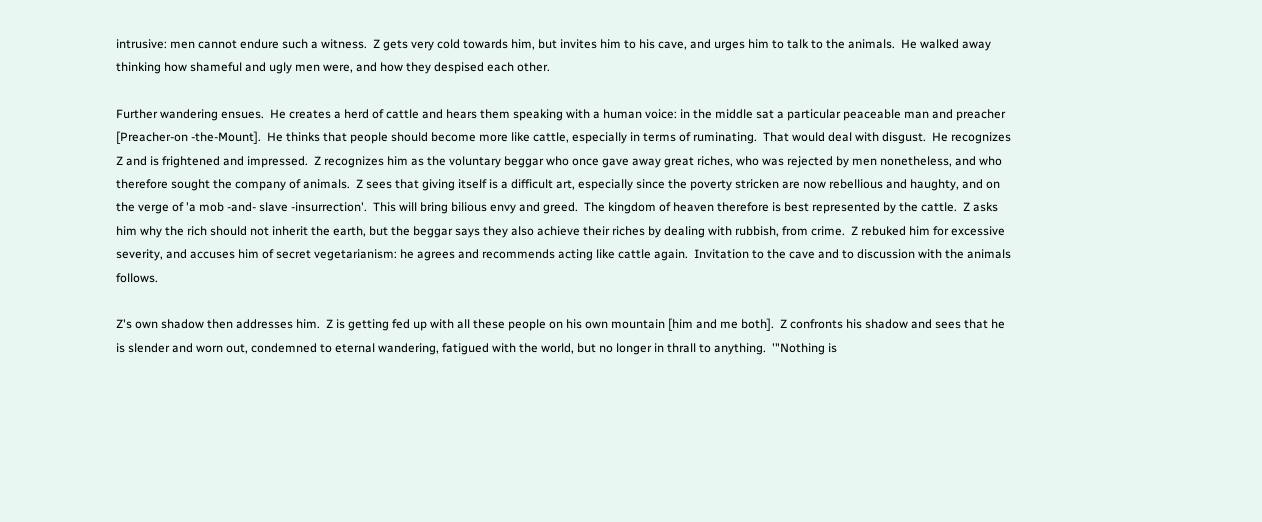intrusive: men cannot endure such a witness.  Z gets very cold towards him, but invites him to his cave, and urges him to talk to the animals.  He walked away thinking how shameful and ugly men were, and how they despised each other.

Further wandering ensues.  He creates a herd of cattle and hears them speaking with a human voice: in the middle sat a particular peaceable man and preacher [Preacher-on -the-Mount].  He thinks that people should become more like cattle, especially in terms of ruminating.  That would deal with disgust.  He recognizes Z and is frightened and impressed.  Z recognizes him as the voluntary beggar who once gave away great riches, who was rejected by men nonetheless, and who therefore sought the company of animals.  Z sees that giving itself is a difficult art, especially since the poverty stricken are now rebellious and haughty, and on the verge of 'a mob -and- slave -insurrection'.  This will bring bilious envy and greed.  The kingdom of heaven therefore is best represented by the cattle.  Z asks him why the rich should not inherit the earth, but the beggar says they also achieve their riches by dealing with rubbish, from crime.  Z rebuked him for excessive severity, and accuses him of secret vegetarianism: he agrees and recommends acting like cattle again.  Invitation to the cave and to discussion with the animals follows.

Z's own shadow then addresses him.  Z is getting fed up with all these people on his own mountain [him and me both].  Z confronts his shadow and sees that he is slender and worn out, condemned to eternal wandering, fatigued with the world, but no longer in thrall to anything.  '"Nothing is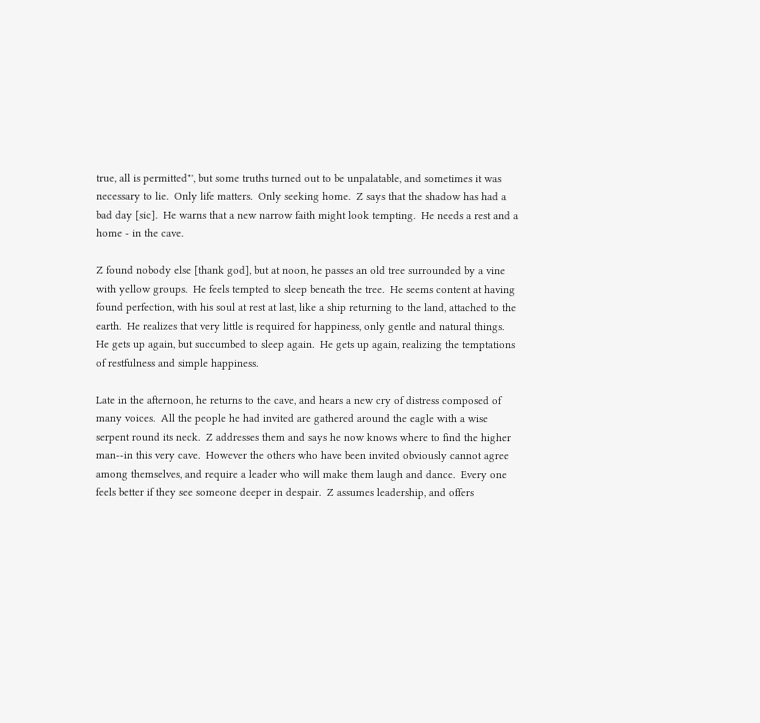true, all is permitted"', but some truths turned out to be unpalatable, and sometimes it was necessary to lie.  Only life matters.  Only seeking home.  Z says that the shadow has had a bad day [sic].  He warns that a new narrow faith might look tempting.  He needs a rest and a home - in the cave.

Z found nobody else [thank god], but at noon, he passes an old tree surrounded by a vine with yellow groups.  He feels tempted to sleep beneath the tree.  He seems content at having found perfection, with his soul at rest at last, like a ship returning to the land, attached to the earth.  He realizes that very little is required for happiness, only gentle and natural things.  He gets up again, but succumbed to sleep again.  He gets up again, realizing the temptations of restfulness and simple happiness.

Late in the afternoon, he returns to the cave, and hears a new cry of distress composed of many voices.  All the people he had invited are gathered around the eagle with a wise serpent round its neck.  Z addresses them and says he now knows where to find the higher man--in this very cave.  However the others who have been invited obviously cannot agree among themselves, and require a leader who will make them laugh and dance.  Every one feels better if they see someone deeper in despair.  Z assumes leadership, and offers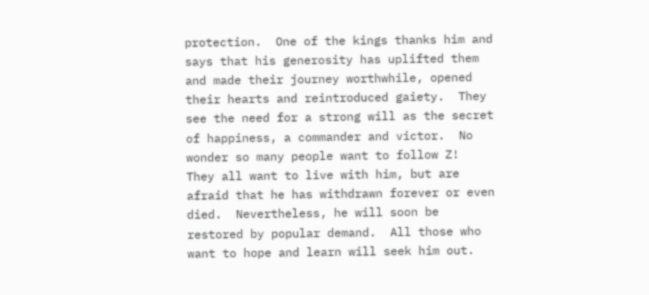protection.  One of the kings thanks him and says that his generosity has uplifted them and made their journey worthwhile, opened their hearts and reintroduced gaiety.  They see the need for a strong will as the secret of happiness, a commander and victor.  No wonder so many people want to follow Z!  They all want to live with him, but are afraid that he has withdrawn forever or even died.  Nevertheless, he will soon be restored by popular demand.  All those who want to hope and learn will seek him out.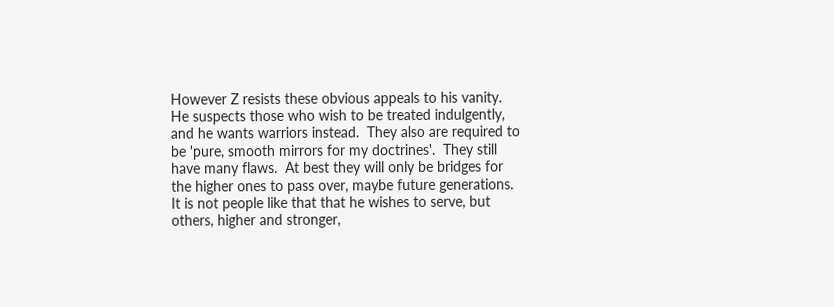However Z resists these obvious appeals to his vanity.  He suspects those who wish to be treated indulgently, and he wants warriors instead.  They also are required to be 'pure, smooth mirrors for my doctrines'.  They still have many flaws.  At best they will only be bridges for the higher ones to pass over, maybe future generations.  It is not people like that that he wishes to serve, but others, higher and stronger,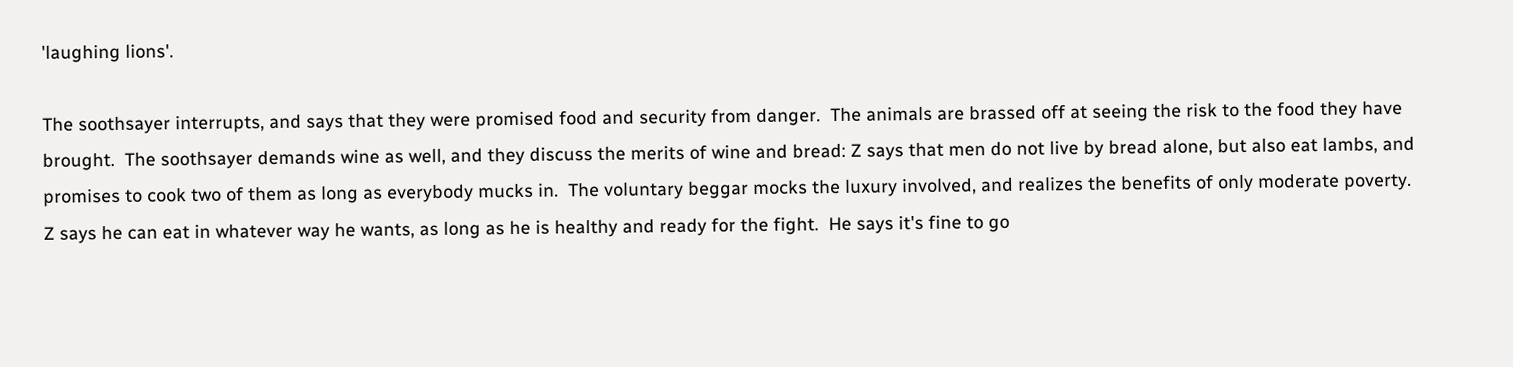'laughing lions'.

The soothsayer interrupts, and says that they were promised food and security from danger.  The animals are brassed off at seeing the risk to the food they have brought.  The soothsayer demands wine as well, and they discuss the merits of wine and bread: Z says that men do not live by bread alone, but also eat lambs, and promises to cook two of them as long as everybody mucks in.  The voluntary beggar mocks the luxury involved, and realizes the benefits of only moderate poverty.  Z says he can eat in whatever way he wants, as long as he is healthy and ready for the fight.  He says it's fine to go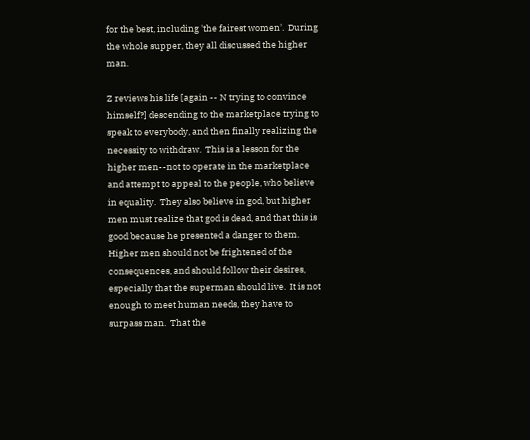for the best, including 'the fairest women'.  During the whole supper, they all discussed the higher man.

Z reviews his life [again -- N trying to convince himself?] descending to the marketplace trying to speak to everybody, and then finally realizing the necessity to withdraw.  This is a lesson for the higher men--not to operate in the marketplace and attempt to appeal to the people, who believe in equality.  They also believe in god, but higher men must realize that god is dead, and that this is good because he presented a danger to them.  Higher men should not be frightened of the consequences, and should follow their desires, especially that the superman should live.  It is not enough to meet human needs, they have to surpass man.  That the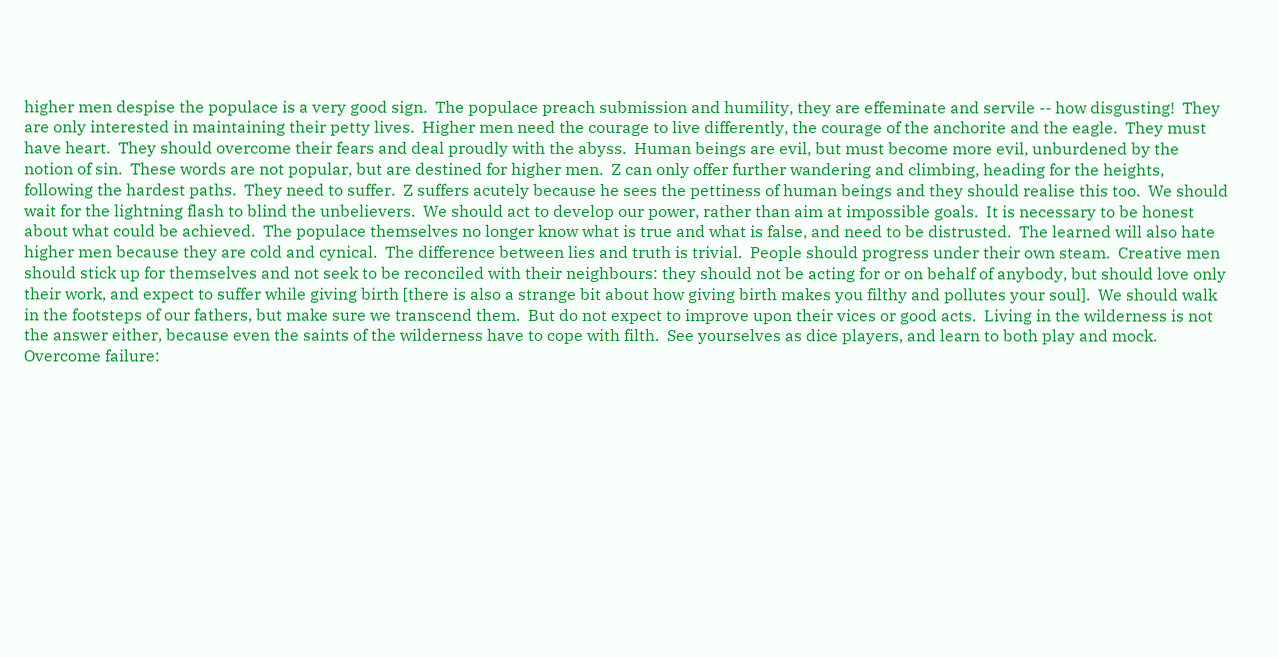higher men despise the populace is a very good sign.  The populace preach submission and humility, they are effeminate and servile -- how disgusting!  They are only interested in maintaining their petty lives.  Higher men need the courage to live differently, the courage of the anchorite and the eagle.  They must have heart.  They should overcome their fears and deal proudly with the abyss.  Human beings are evil, but must become more evil, unburdened by the notion of sin.  These words are not popular, but are destined for higher men.  Z can only offer further wandering and climbing, heading for the heights, following the hardest paths.  They need to suffer.  Z suffers acutely because he sees the pettiness of human beings and they should realise this too.  We should wait for the lightning flash to blind the unbelievers.  We should act to develop our power, rather than aim at impossible goals.  It is necessary to be honest about what could be achieved.  The populace themselves no longer know what is true and what is false, and need to be distrusted.  The learned will also hate higher men because they are cold and cynical.  The difference between lies and truth is trivial.  People should progress under their own steam.  Creative men should stick up for themselves and not seek to be reconciled with their neighbours: they should not be acting for or on behalf of anybody, but should love only their work, and expect to suffer while giving birth [there is also a strange bit about how giving birth makes you filthy and pollutes your soul].  We should walk in the footsteps of our fathers, but make sure we transcend them.  But do not expect to improve upon their vices or good acts.  Living in the wilderness is not the answer either, because even the saints of the wilderness have to cope with filth.  See yourselves as dice players, and learn to both play and mock.  Overcome failure: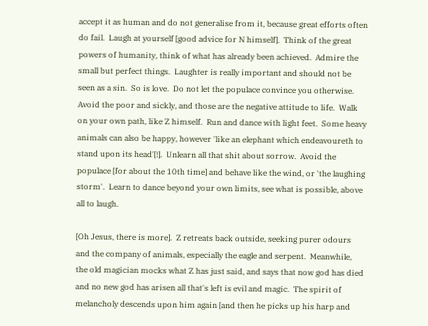accept it as human and do not generalise from it, because great efforts often do fail.  Laugh at yourself [good advice for N himself].  Think of the great powers of humanity, think of what has already been achieved.  Admire the small but perfect things.  Laughter is really important and should not be seen as a sin.  So is love.  Do not let the populace convince you otherwise.  Avoid the poor and sickly, and those are the negative attitude to life.  Walk on your own path, like Z himself.  Run and dance with light feet.  Some heavy animals can also be happy, however 'like an elephant which endeavoureth to stand upon its head'[!].  Unlearn all that shit about sorrow.  Avoid the populace [for about the 10th time] and behave like the wind, or 'the laughing storm'.  Learn to dance beyond your own limits, see what is possible, above all to laugh.

[Oh Jesus, there is more].  Z retreats back outside, seeking purer odours and the company of animals, especially the eagle and serpent.  Meanwhile, the old magician mocks what Z has just said, and says that now god has died and no new god has arisen all that's left is evil and magic.  The spirit of melancholy descends upon him again [and then he picks up his harp and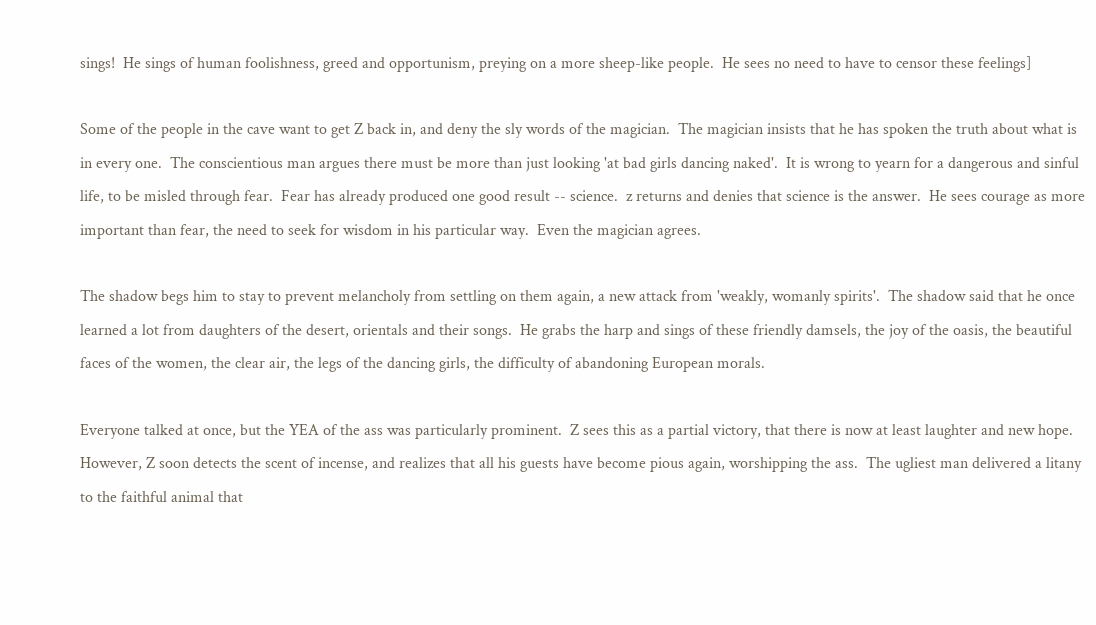sings!  He sings of human foolishness, greed and opportunism, preying on a more sheep-like people.  He sees no need to have to censor these feelings]

Some of the people in the cave want to get Z back in, and deny the sly words of the magician.  The magician insists that he has spoken the truth about what is in every one.  The conscientious man argues there must be more than just looking 'at bad girls dancing naked'.  It is wrong to yearn for a dangerous and sinful life, to be misled through fear.  Fear has already produced one good result -- science.  z returns and denies that science is the answer.  He sees courage as more important than fear, the need to seek for wisdom in his particular way.  Even the magician agrees.

The shadow begs him to stay to prevent melancholy from settling on them again, a new attack from 'weakly, womanly spirits'.  The shadow said that he once learned a lot from daughters of the desert, orientals and their songs.  He grabs the harp and sings of these friendly damsels, the joy of the oasis, the beautiful faces of the women, the clear air, the legs of the dancing girls, the difficulty of abandoning European morals.

Everyone talked at once, but the YEA of the ass was particularly prominent.  Z sees this as a partial victory, that there is now at least laughter and new hope.  However, Z soon detects the scent of incense, and realizes that all his guests have become pious again, worshipping the ass.  The ugliest man delivered a litany to the faithful animal that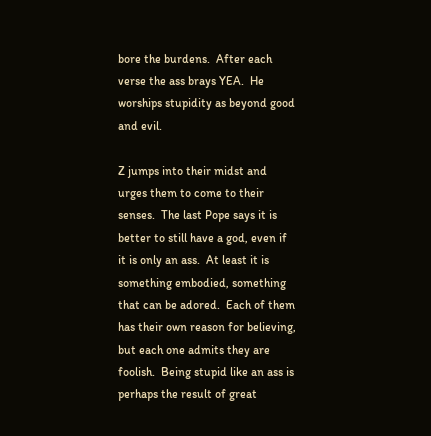bore the burdens.  After each verse the ass brays YEA.  He worships stupidity as beyond good and evil.

Z jumps into their midst and urges them to come to their senses.  The last Pope says it is better to still have a god, even if it is only an ass.  At least it is something embodied, something that can be adored.  Each of them has their own reason for believing, but each one admits they are foolish.  Being stupid like an ass is perhaps the result of great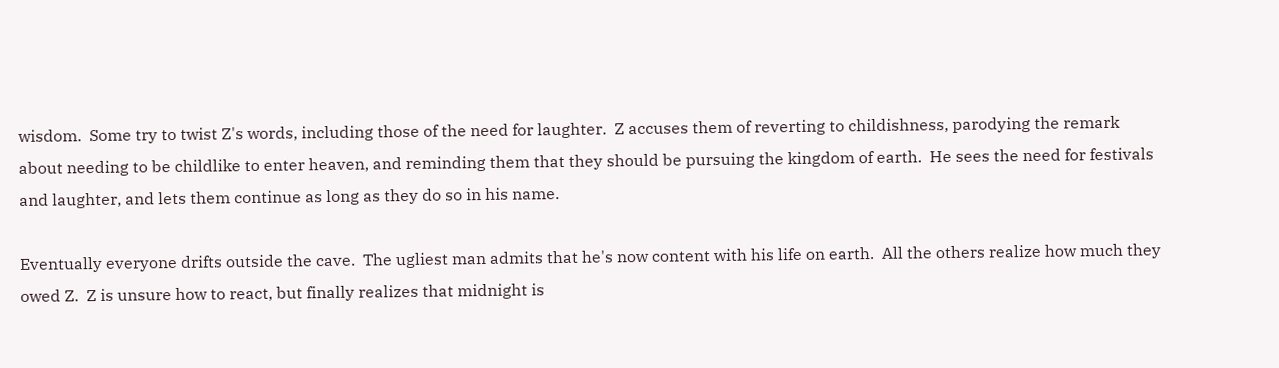wisdom.  Some try to twist Z's words, including those of the need for laughter.  Z accuses them of reverting to childishness, parodying the remark about needing to be childlike to enter heaven, and reminding them that they should be pursuing the kingdom of earth.  He sees the need for festivals and laughter, and lets them continue as long as they do so in his name.

Eventually everyone drifts outside the cave.  The ugliest man admits that he's now content with his life on earth.  All the others realize how much they owed Z.  Z is unsure how to react, but finally realizes that midnight is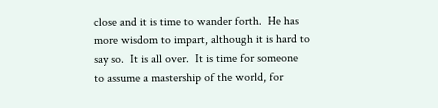close and it is time to wander forth.  He has more wisdom to impart, although it is hard to say so.  It is all over.  It is time for someone to assume a mastership of the world, for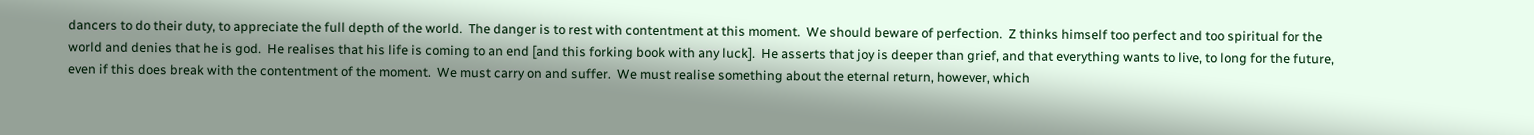dancers to do their duty, to appreciate the full depth of the world.  The danger is to rest with contentment at this moment.  We should beware of perfection.  Z thinks himself too perfect and too spiritual for the world and denies that he is god.  He realises that his life is coming to an end [and this forking book with any luck].  He asserts that joy is deeper than grief, and that everything wants to live, to long for the future, even if this does break with the contentment of the moment.  We must carry on and suffer.  We must realise something about the eternal return, however, which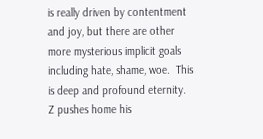is really driven by contentment and joy, but there are other more mysterious implicit goals including hate, shame, woe.  This is deep and profound eternity.  Z pushes home his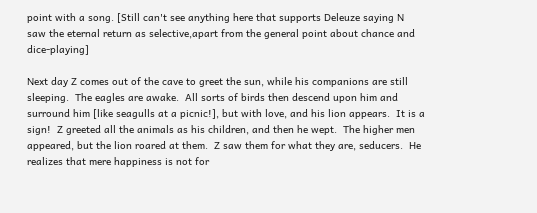point with a song. [Still can't see anything here that supports Deleuze saying N saw the eternal return as selective,apart from the general point about chance and dice-playing]

Next day Z comes out of the cave to greet the sun, while his companions are still sleeping.  The eagles are awake.  All sorts of birds then descend upon him and surround him [like seagulls at a picnic!], but with love, and his lion appears.  It is a sign!  Z greeted all the animals as his children, and then he wept.  The higher men appeared, but the lion roared at them.  Z saw them for what they are, seducers.  He realizes that mere happiness is not for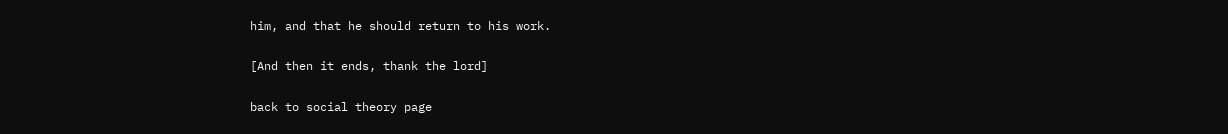him, and that he should return to his work.

[And then it ends, thank the lord]

back to social theory page